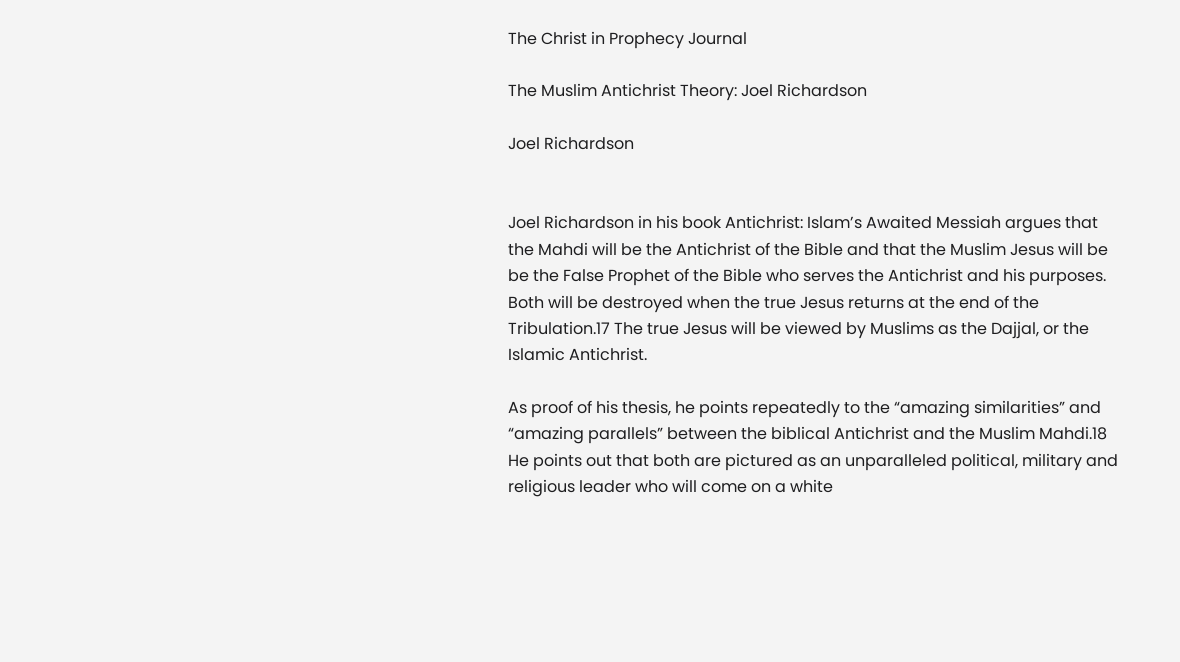The Christ in Prophecy Journal

The Muslim Antichrist Theory: Joel Richardson

Joel Richardson


Joel Richardson in his book Antichrist: Islam’s Awaited Messiah argues that the Mahdi will be the Antichrist of the Bible and that the Muslim Jesus will be be the False Prophet of the Bible who serves the Antichrist and his purposes. Both will be destroyed when the true Jesus returns at the end of the Tribulation.17 The true Jesus will be viewed by Muslims as the Dajjal, or the Islamic Antichrist.

As proof of his thesis, he points repeatedly to the “amazing similarities” and “amazing parallels” between the biblical Antichrist and the Muslim Mahdi.18 He points out that both are pictured as an unparalleled political, military and religious leader who will come on a white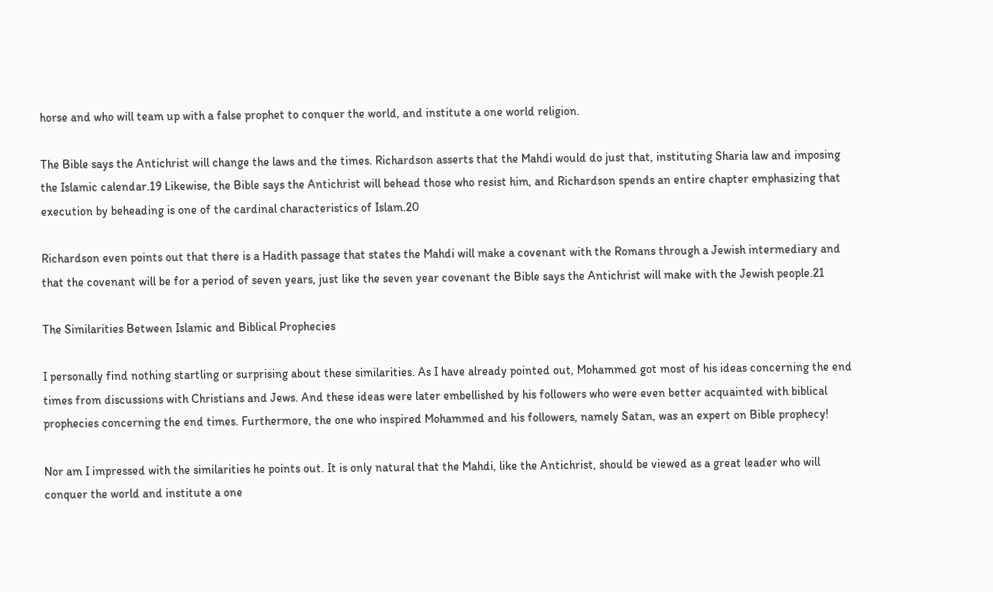horse and who will team up with a false prophet to conquer the world, and institute a one world religion.

The Bible says the Antichrist will change the laws and the times. Richardson asserts that the Mahdi would do just that, instituting Sharia law and imposing the Islamic calendar.19 Likewise, the Bible says the Antichrist will behead those who resist him, and Richardson spends an entire chapter emphasizing that execution by beheading is one of the cardinal characteristics of Islam.20

Richardson even points out that there is a Hadith passage that states the Mahdi will make a covenant with the Romans through a Jewish intermediary and that the covenant will be for a period of seven years, just like the seven year covenant the Bible says the Antichrist will make with the Jewish people.21

The Similarities Between Islamic and Biblical Prophecies

I personally find nothing startling or surprising about these similarities. As I have already pointed out, Mohammed got most of his ideas concerning the end times from discussions with Christians and Jews. And these ideas were later embellished by his followers who were even better acquainted with biblical prophecies concerning the end times. Furthermore, the one who inspired Mohammed and his followers, namely Satan, was an expert on Bible prophecy!

Nor am I impressed with the similarities he points out. It is only natural that the Mahdi, like the Antichrist, should be viewed as a great leader who will conquer the world and institute a one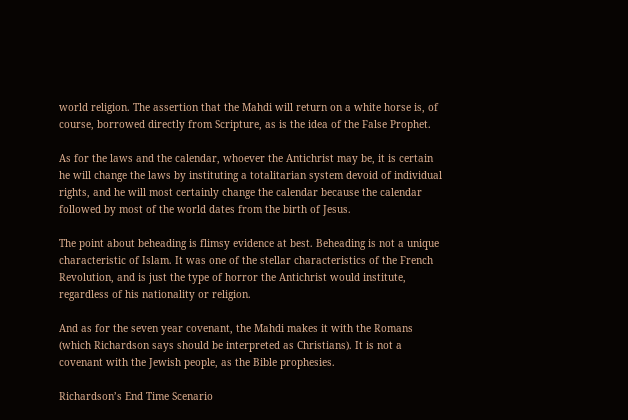world religion. The assertion that the Mahdi will return on a white horse is, of course, borrowed directly from Scripture, as is the idea of the False Prophet.

As for the laws and the calendar, whoever the Antichrist may be, it is certain he will change the laws by instituting a totalitarian system devoid of individual rights, and he will most certainly change the calendar because the calendar followed by most of the world dates from the birth of Jesus.

The point about beheading is flimsy evidence at best. Beheading is not a unique characteristic of Islam. It was one of the stellar characteristics of the French Revolution, and is just the type of horror the Antichrist would institute, regardless of his nationality or religion.

And as for the seven year covenant, the Mahdi makes it with the Romans (which Richardson says should be interpreted as Christians). It is not a covenant with the Jewish people, as the Bible prophesies.

Richardson’s End Time Scenario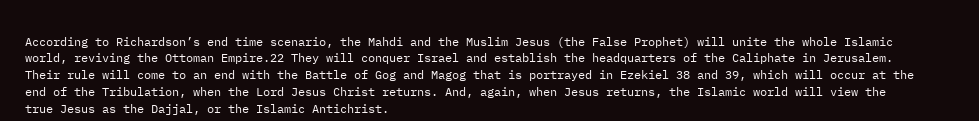According to Richardson’s end time scenario, the Mahdi and the Muslim Jesus (the False Prophet) will unite the whole Islamic world, reviving the Ottoman Empire.22 They will conquer Israel and establish the headquarters of the Caliphate in Jerusalem. Their rule will come to an end with the Battle of Gog and Magog that is portrayed in Ezekiel 38 and 39, which will occur at the end of the Tribulation, when the Lord Jesus Christ returns. And, again, when Jesus returns, the Islamic world will view the true Jesus as the Dajjal, or the Islamic Antichrist.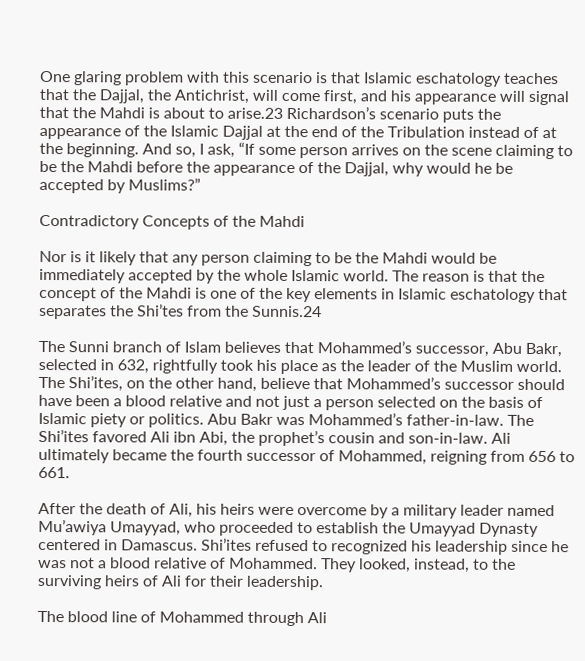One glaring problem with this scenario is that Islamic eschatology teaches that the Dajjal, the Antichrist, will come first, and his appearance will signal that the Mahdi is about to arise.23 Richardson’s scenario puts the appearance of the Islamic Dajjal at the end of the Tribulation instead of at the beginning. And so, I ask, “If some person arrives on the scene claiming to be the Mahdi before the appearance of the Dajjal, why would he be accepted by Muslims?”

Contradictory Concepts of the Mahdi

Nor is it likely that any person claiming to be the Mahdi would be immediately accepted by the whole Islamic world. The reason is that the concept of the Mahdi is one of the key elements in Islamic eschatology that separates the Shi’tes from the Sunnis.24

The Sunni branch of Islam believes that Mohammed’s successor, Abu Bakr, selected in 632, rightfully took his place as the leader of the Muslim world. The Shi’ites, on the other hand, believe that Mohammed’s successor should have been a blood relative and not just a person selected on the basis of Islamic piety or politics. Abu Bakr was Mohammed’s father-in-law. The Shi’ites favored Ali ibn Abi, the prophet’s cousin and son-in-law. Ali ultimately became the fourth successor of Mohammed, reigning from 656 to 661.

After the death of Ali, his heirs were overcome by a military leader named Mu’awiya Umayyad, who proceeded to establish the Umayyad Dynasty centered in Damascus. Shi’ites refused to recognized his leadership since he was not a blood relative of Mohammed. They looked, instead, to the surviving heirs of Ali for their leadership.

The blood line of Mohammed through Ali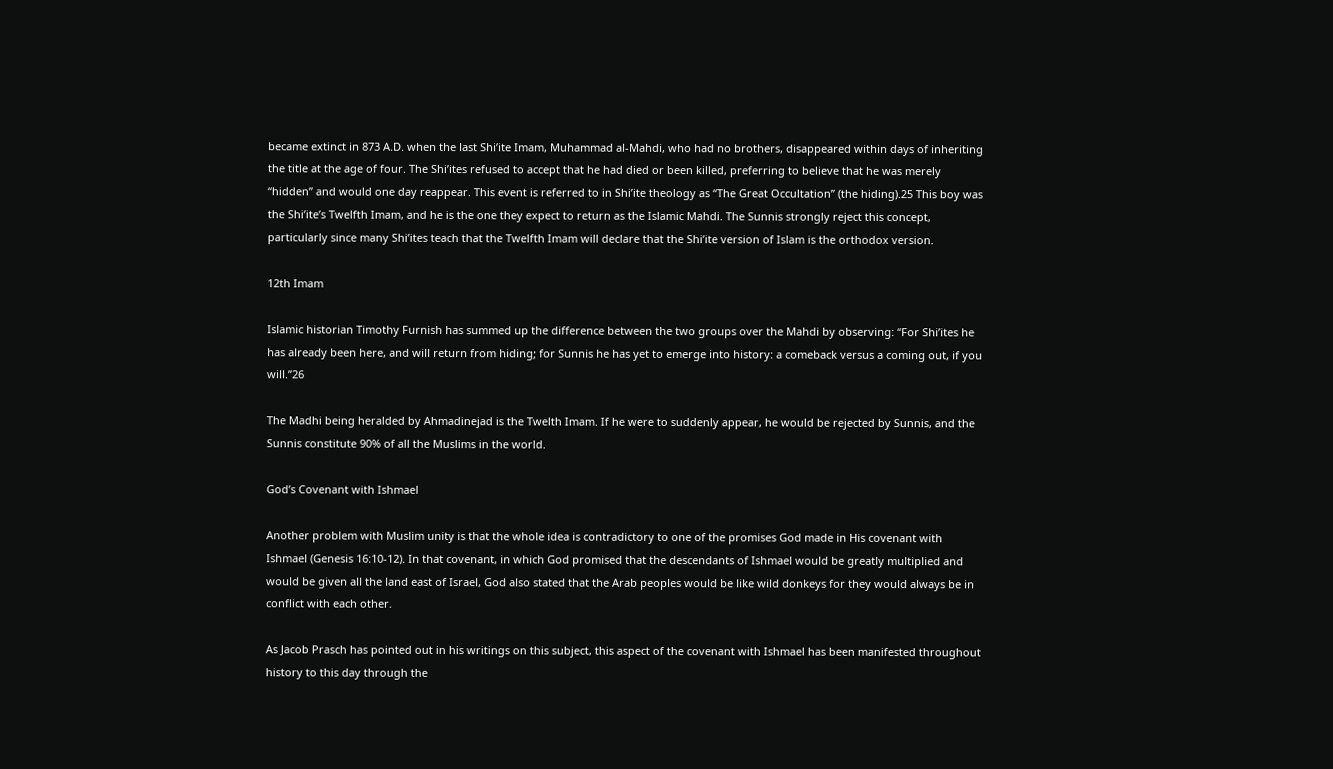became extinct in 873 A.D. when the last Shi’ite Imam, Muhammad al-Mahdi, who had no brothers, disappeared within days of inheriting the title at the age of four. The Shi’ites refused to accept that he had died or been killed, preferring to believe that he was merely “hidden” and would one day reappear. This event is referred to in Shi’ite theology as “The Great Occultation” (the hiding).25 This boy was the Shi’ite’s Twelfth Imam, and he is the one they expect to return as the Islamic Mahdi. The Sunnis strongly reject this concept, particularly since many Shi’ites teach that the Twelfth Imam will declare that the Shi’ite version of Islam is the orthodox version.

12th Imam

Islamic historian Timothy Furnish has summed up the difference between the two groups over the Mahdi by observing: “For Shi’ites he has already been here, and will return from hiding; for Sunnis he has yet to emerge into history: a comeback versus a coming out, if you will.”26

The Madhi being heralded by Ahmadinejad is the Twelth Imam. If he were to suddenly appear, he would be rejected by Sunnis, and the Sunnis constitute 90% of all the Muslims in the world.

God’s Covenant with Ishmael

Another problem with Muslim unity is that the whole idea is contradictory to one of the promises God made in His covenant with Ishmael (Genesis 16:10-12). In that covenant, in which God promised that the descendants of Ishmael would be greatly multiplied and would be given all the land east of Israel, God also stated that the Arab peoples would be like wild donkeys for they would always be in conflict with each other.

As Jacob Prasch has pointed out in his writings on this subject, this aspect of the covenant with Ishmael has been manifested throughout history to this day through the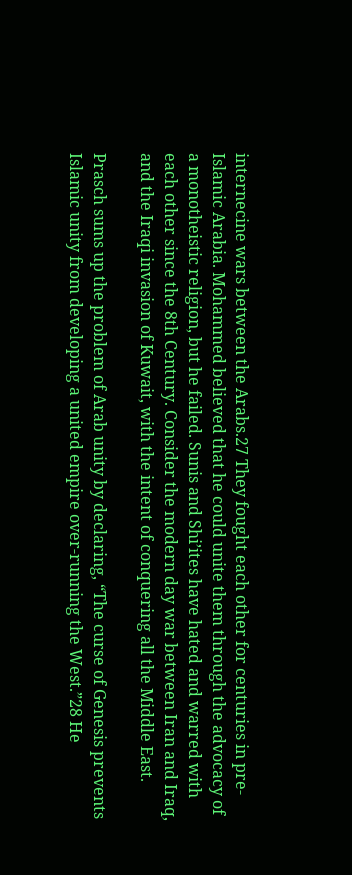internecine wars between the Arabs.27 They fought each other for centuries in pre-Islamic Arabia. Mohammed believed that he could unite them through the advocacy of a monotheistic religion, but he failed. Sunis and Shi’ites have hated and warred with each other since the 8th Century. Consider the modern day war between Iran and Iraq, and the Iraqi invasion of Kuwait, with the intent of conquering all the Middle East.

Prasch sums up the problem of Arab unity by declaring, “The curse of Genesis prevents Islamic unity from developing a united empire over-running the West.”28 He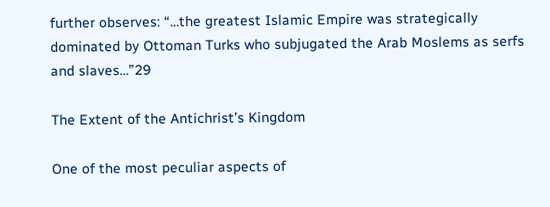further observes: “…the greatest Islamic Empire was strategically dominated by Ottoman Turks who subjugated the Arab Moslems as serfs and slaves…”29

The Extent of the Antichrist’s Kingdom

One of the most peculiar aspects of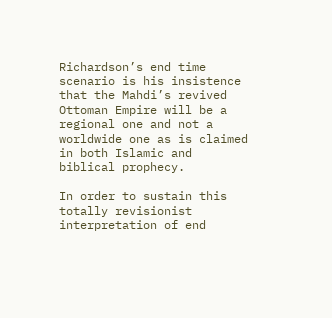Richardson’s end time scenario is his insistence that the Mahdi’s revived Ottoman Empire will be a regional one and not a worldwide one as is claimed in both Islamic and biblical prophecy.

In order to sustain this totally revisionist interpretation of end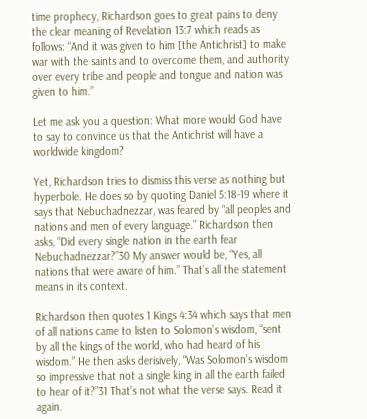time prophecy, Richardson goes to great pains to deny the clear meaning of Revelation 13:7 which reads as follows: “And it was given to him [the Antichrist] to make war with the saints and to overcome them, and authority over every tribe and people and tongue and nation was given to him.”

Let me ask you a question: What more would God have to say to convince us that the Antichrist will have a worldwide kingdom?

Yet, Richardson tries to dismiss this verse as nothing but hyperbole. He does so by quoting Daniel 5:18-19 where it says that Nebuchadnezzar, was feared by “all peoples and nations and men of every language.” Richardson then asks, “Did every single nation in the earth fear Nebuchadnezzar?”30 My answer would be, “Yes, all nations that were aware of him.” That’s all the statement means in its context.

Richardson then quotes 1 Kings 4:34 which says that men of all nations came to listen to Solomon’s wisdom, “sent by all the kings of the world, who had heard of his wisdom.” He then asks derisively, “Was Solomon’s wisdom so impressive that not a single king in all the earth failed to hear of it?”31 That’s not what the verse says. Read it again.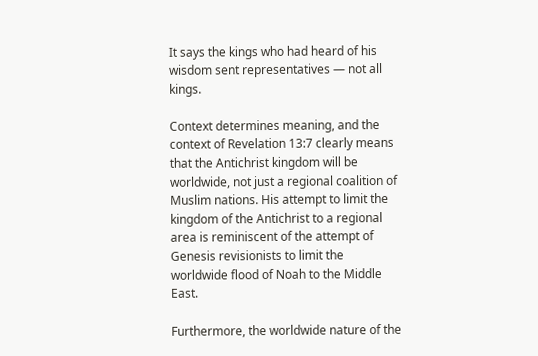It says the kings who had heard of his wisdom sent representatives — not all kings.

Context determines meaning, and the context of Revelation 13:7 clearly means that the Antichrist kingdom will be worldwide, not just a regional coalition of Muslim nations. His attempt to limit the kingdom of the Antichrist to a regional area is reminiscent of the attempt of Genesis revisionists to limit the worldwide flood of Noah to the Middle East.

Furthermore, the worldwide nature of the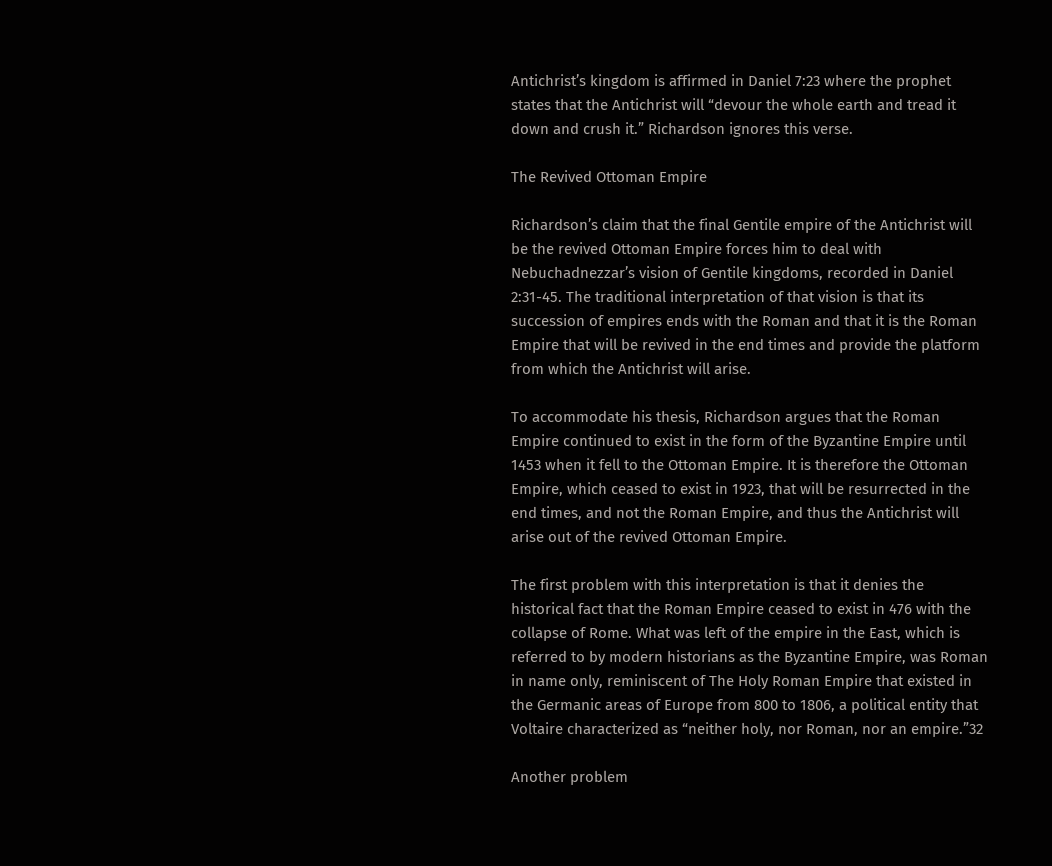Antichrist’s kingdom is affirmed in Daniel 7:23 where the prophet states that the Antichrist will “devour the whole earth and tread it down and crush it.” Richardson ignores this verse.

The Revived Ottoman Empire

Richardson’s claim that the final Gentile empire of the Antichrist will be the revived Ottoman Empire forces him to deal with Nebuchadnezzar’s vision of Gentile kingdoms, recorded in Daniel 2:31-45. The traditional interpretation of that vision is that its succession of empires ends with the Roman and that it is the Roman Empire that will be revived in the end times and provide the platform from which the Antichrist will arise.

To accommodate his thesis, Richardson argues that the Roman Empire continued to exist in the form of the Byzantine Empire until 1453 when it fell to the Ottoman Empire. It is therefore the Ottoman Empire, which ceased to exist in 1923, that will be resurrected in the end times, and not the Roman Empire, and thus the Antichrist will arise out of the revived Ottoman Empire.

The first problem with this interpretation is that it denies the historical fact that the Roman Empire ceased to exist in 476 with the collapse of Rome. What was left of the empire in the East, which is referred to by modern historians as the Byzantine Empire, was Roman in name only, reminiscent of The Holy Roman Empire that existed in the Germanic areas of Europe from 800 to 1806, a political entity that Voltaire characterized as “neither holy, nor Roman, nor an empire.”32

Another problem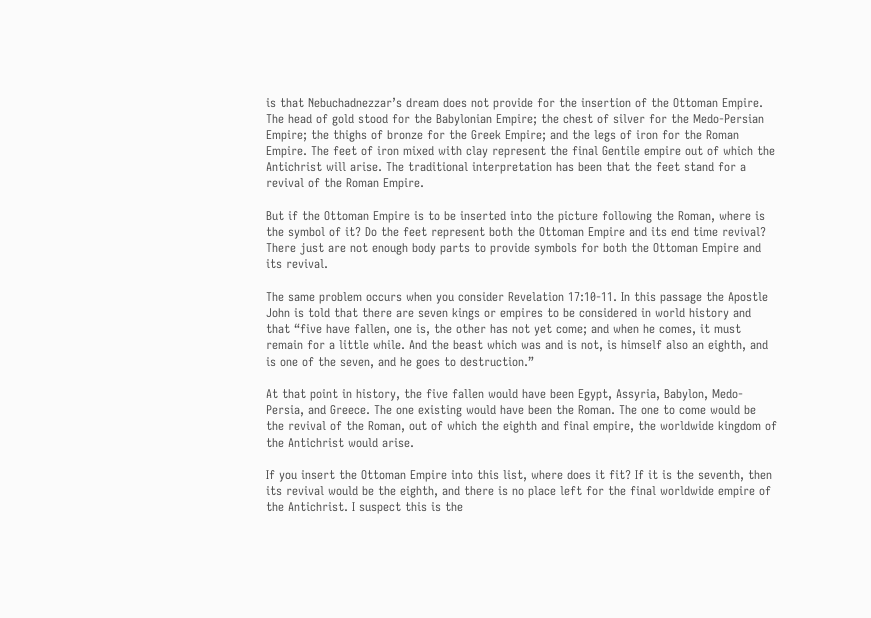is that Nebuchadnezzar’s dream does not provide for the insertion of the Ottoman Empire. The head of gold stood for the Babylonian Empire; the chest of silver for the Medo-Persian Empire; the thighs of bronze for the Greek Empire; and the legs of iron for the Roman Empire. The feet of iron mixed with clay represent the final Gentile empire out of which the Antichrist will arise. The traditional interpretation has been that the feet stand for a revival of the Roman Empire.

But if the Ottoman Empire is to be inserted into the picture following the Roman, where is the symbol of it? Do the feet represent both the Ottoman Empire and its end time revival? There just are not enough body parts to provide symbols for both the Ottoman Empire and its revival.

The same problem occurs when you consider Revelation 17:10-11. In this passage the Apostle John is told that there are seven kings or empires to be considered in world history and that “five have fallen, one is, the other has not yet come; and when he comes, it must remain for a little while. And the beast which was and is not, is himself also an eighth, and is one of the seven, and he goes to destruction.”

At that point in history, the five fallen would have been Egypt, Assyria, Babylon, Medo-Persia, and Greece. The one existing would have been the Roman. The one to come would be the revival of the Roman, out of which the eighth and final empire, the worldwide kingdom of the Antichrist would arise.

If you insert the Ottoman Empire into this list, where does it fit? If it is the seventh, then its revival would be the eighth, and there is no place left for the final worldwide empire of the Antichrist. I suspect this is the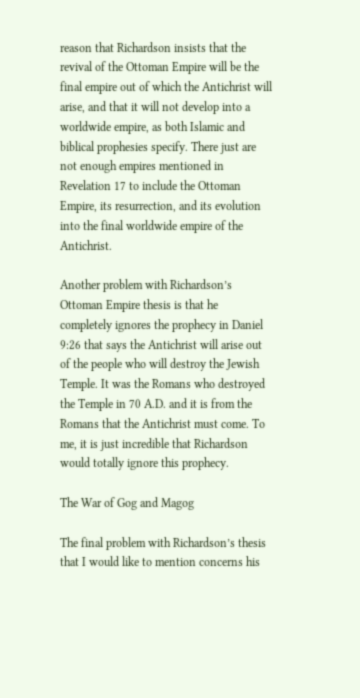reason that Richardson insists that the revival of the Ottoman Empire will be the final empire out of which the Antichrist will arise, and that it will not develop into a worldwide empire, as both Islamic and biblical prophesies specify. There just are not enough empires mentioned in Revelation 17 to include the Ottoman Empire, its resurrection, and its evolution into the final worldwide empire of the Antichrist.

Another problem with Richardson’s Ottoman Empire thesis is that he completely ignores the prophecy in Daniel 9:26 that says the Antichrist will arise out of the people who will destroy the Jewish Temple. It was the Romans who destroyed the Temple in 70 A.D. and it is from the Romans that the Antichrist must come. To me, it is just incredible that Richardson would totally ignore this prophecy.

The War of Gog and Magog

The final problem with Richardson’s thesis that I would like to mention concerns his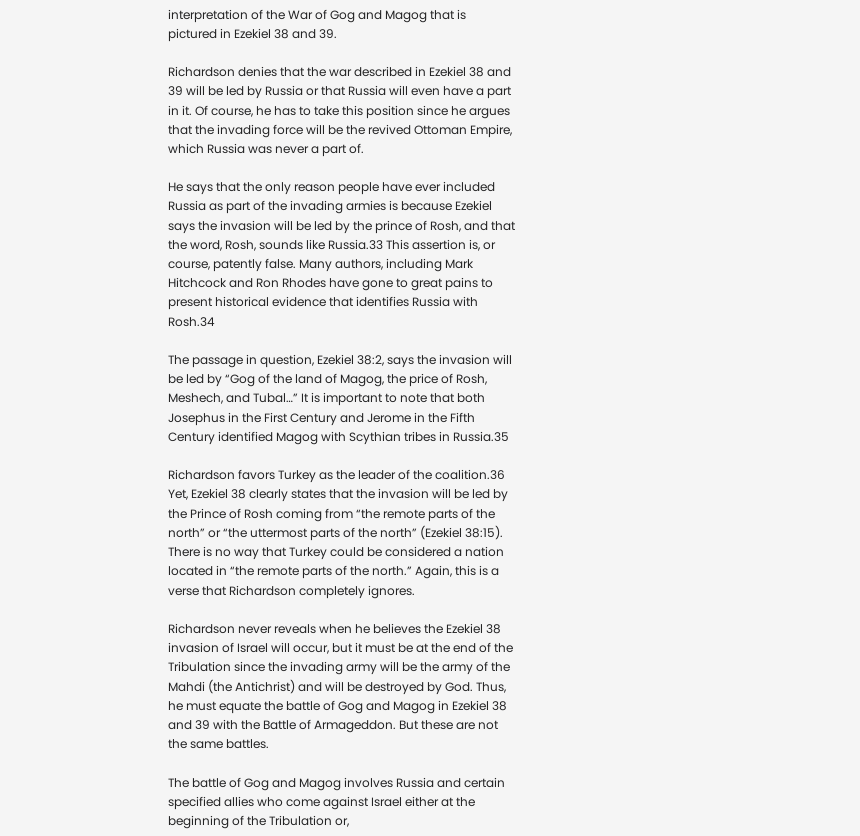interpretation of the War of Gog and Magog that is pictured in Ezekiel 38 and 39.

Richardson denies that the war described in Ezekiel 38 and 39 will be led by Russia or that Russia will even have a part in it. Of course, he has to take this position since he argues that the invading force will be the revived Ottoman Empire, which Russia was never a part of.

He says that the only reason people have ever included Russia as part of the invading armies is because Ezekiel says the invasion will be led by the prince of Rosh, and that the word, Rosh, sounds like Russia.33 This assertion is, or course, patently false. Many authors, including Mark Hitchcock and Ron Rhodes have gone to great pains to present historical evidence that identifies Russia with Rosh.34

The passage in question, Ezekiel 38:2, says the invasion will be led by “Gog of the land of Magog, the price of Rosh, Meshech, and Tubal…” It is important to note that both Josephus in the First Century and Jerome in the Fifth Century identified Magog with Scythian tribes in Russia.35

Richardson favors Turkey as the leader of the coalition.36 Yet, Ezekiel 38 clearly states that the invasion will be led by the Prince of Rosh coming from “the remote parts of the north” or “the uttermost parts of the north” (Ezekiel 38:15). There is no way that Turkey could be considered a nation located in “the remote parts of the north.” Again, this is a verse that Richardson completely ignores.

Richardson never reveals when he believes the Ezekiel 38 invasion of Israel will occur, but it must be at the end of the Tribulation since the invading army will be the army of the Mahdi (the Antichrist) and will be destroyed by God. Thus, he must equate the battle of Gog and Magog in Ezekiel 38 and 39 with the Battle of Armageddon. But these are not the same battles.

The battle of Gog and Magog involves Russia and certain specified allies who come against Israel either at the beginning of the Tribulation or,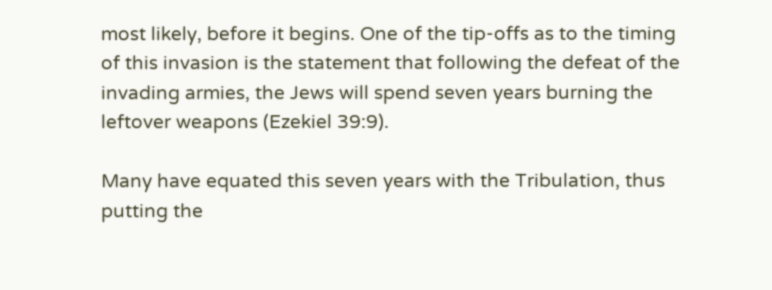most likely, before it begins. One of the tip-offs as to the timing of this invasion is the statement that following the defeat of the invading armies, the Jews will spend seven years burning the leftover weapons (Ezekiel 39:9).

Many have equated this seven years with the Tribulation, thus putting the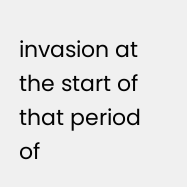invasion at the start of that period of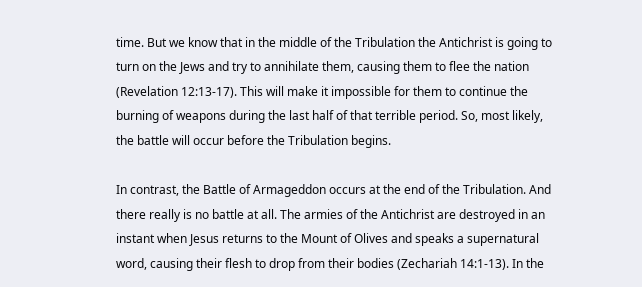time. But we know that in the middle of the Tribulation the Antichrist is going to turn on the Jews and try to annihilate them, causing them to flee the nation (Revelation 12:13-17). This will make it impossible for them to continue the burning of weapons during the last half of that terrible period. So, most likely, the battle will occur before the Tribulation begins.

In contrast, the Battle of Armageddon occurs at the end of the Tribulation. And there really is no battle at all. The armies of the Antichrist are destroyed in an instant when Jesus returns to the Mount of Olives and speaks a supernatural word, causing their flesh to drop from their bodies (Zechariah 14:1-13). In the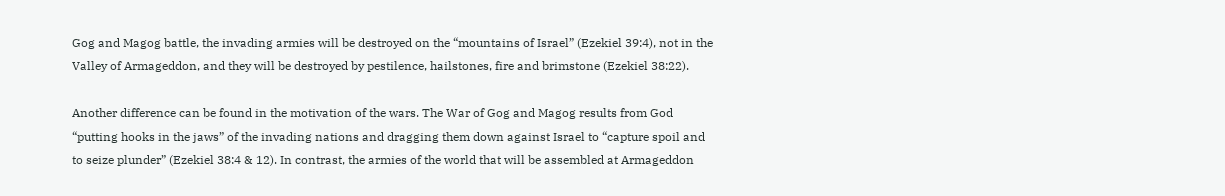Gog and Magog battle, the invading armies will be destroyed on the “mountains of Israel” (Ezekiel 39:4), not in the Valley of Armageddon, and they will be destroyed by pestilence, hailstones, fire and brimstone (Ezekiel 38:22).

Another difference can be found in the motivation of the wars. The War of Gog and Magog results from God “putting hooks in the jaws” of the invading nations and dragging them down against Israel to “capture spoil and to seize plunder” (Ezekiel 38:4 & 12). In contrast, the armies of the world that will be assembled at Armageddon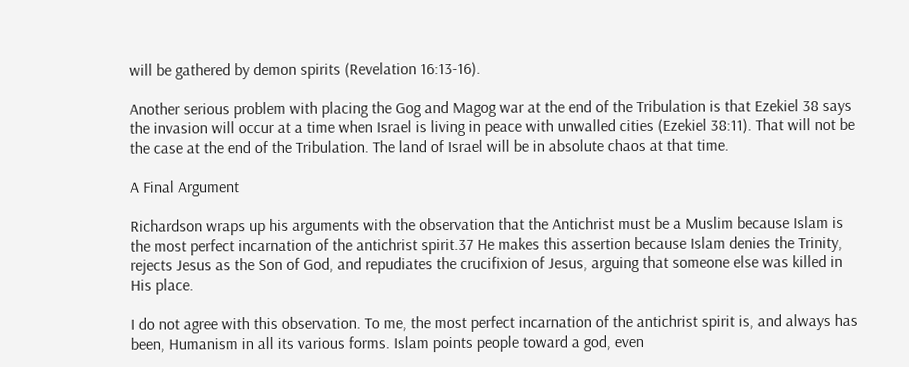will be gathered by demon spirits (Revelation 16:13-16).

Another serious problem with placing the Gog and Magog war at the end of the Tribulation is that Ezekiel 38 says the invasion will occur at a time when Israel is living in peace with unwalled cities (Ezekiel 38:11). That will not be the case at the end of the Tribulation. The land of Israel will be in absolute chaos at that time.

A Final Argument

Richardson wraps up his arguments with the observation that the Antichrist must be a Muslim because Islam is the most perfect incarnation of the antichrist spirit.37 He makes this assertion because Islam denies the Trinity, rejects Jesus as the Son of God, and repudiates the crucifixion of Jesus, arguing that someone else was killed in His place.

I do not agree with this observation. To me, the most perfect incarnation of the antichrist spirit is, and always has been, Humanism in all its various forms. Islam points people toward a god, even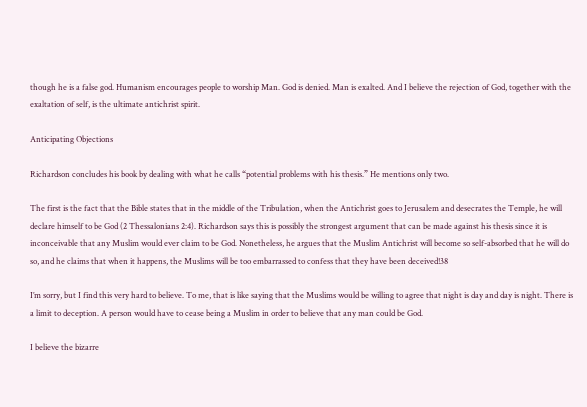though he is a false god. Humanism encourages people to worship Man. God is denied. Man is exalted. And I believe the rejection of God, together with the exaltation of self, is the ultimate antichrist spirit.

Anticipating Objections

Richardson concludes his book by dealing with what he calls “potential problems with his thesis.” He mentions only two.

The first is the fact that the Bible states that in the middle of the Tribulation, when the Antichrist goes to Jerusalem and desecrates the Temple, he will declare himself to be God (2 Thessalonians 2:4). Richardson says this is possibly the strongest argument that can be made against his thesis since it is inconceivable that any Muslim would ever claim to be God. Nonetheless, he argues that the Muslim Antichrist will become so self-absorbed that he will do so, and he claims that when it happens, the Muslims will be too embarrassed to confess that they have been deceived!38

I’m sorry, but I find this very hard to believe. To me, that is like saying that the Muslims would be willing to agree that night is day and day is night. There is a limit to deception. A person would have to cease being a Muslim in order to believe that any man could be God.

I believe the bizarre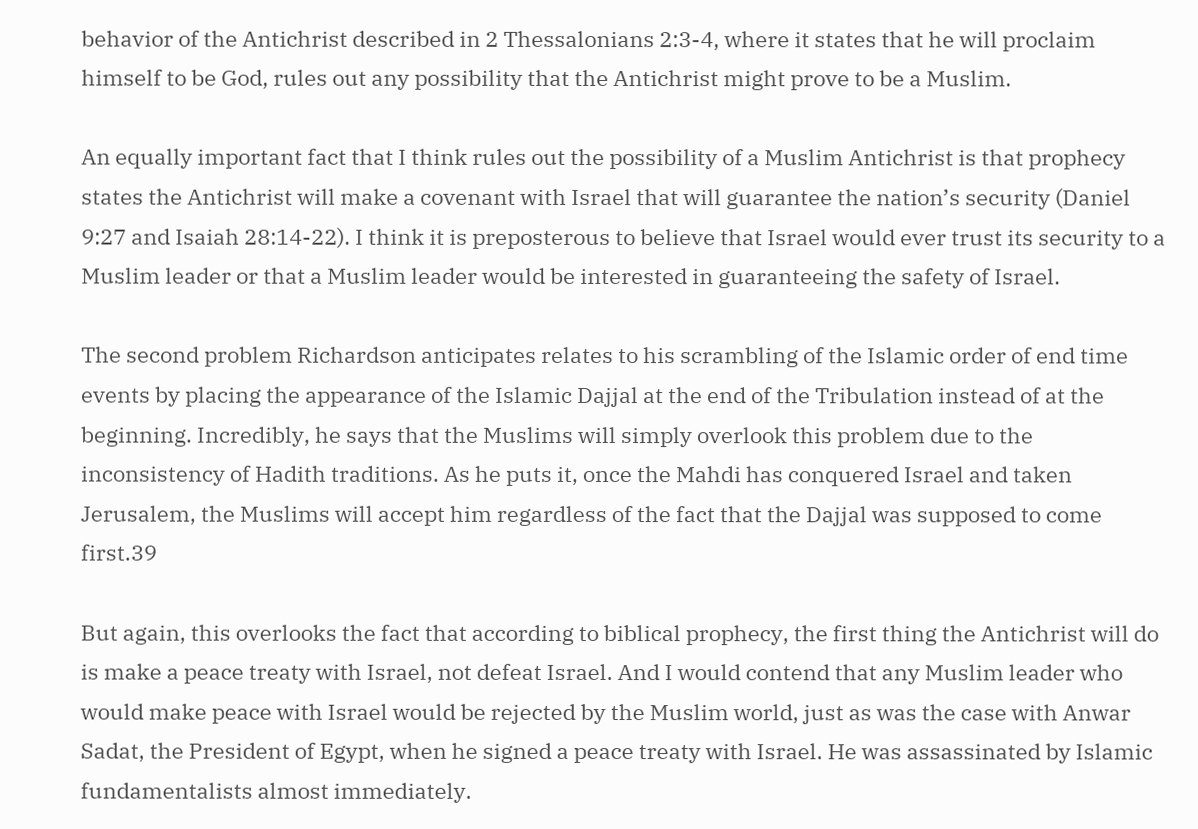behavior of the Antichrist described in 2 Thessalonians 2:3-4, where it states that he will proclaim himself to be God, rules out any possibility that the Antichrist might prove to be a Muslim.

An equally important fact that I think rules out the possibility of a Muslim Antichrist is that prophecy states the Antichrist will make a covenant with Israel that will guarantee the nation’s security (Daniel 9:27 and Isaiah 28:14-22). I think it is preposterous to believe that Israel would ever trust its security to a Muslim leader or that a Muslim leader would be interested in guaranteeing the safety of Israel.

The second problem Richardson anticipates relates to his scrambling of the Islamic order of end time events by placing the appearance of the Islamic Dajjal at the end of the Tribulation instead of at the beginning. Incredibly, he says that the Muslims will simply overlook this problem due to the inconsistency of Hadith traditions. As he puts it, once the Mahdi has conquered Israel and taken Jerusalem, the Muslims will accept him regardless of the fact that the Dajjal was supposed to come first.39

But again, this overlooks the fact that according to biblical prophecy, the first thing the Antichrist will do is make a peace treaty with Israel, not defeat Israel. And I would contend that any Muslim leader who would make peace with Israel would be rejected by the Muslim world, just as was the case with Anwar Sadat, the President of Egypt, when he signed a peace treaty with Israel. He was assassinated by Islamic fundamentalists almost immediately.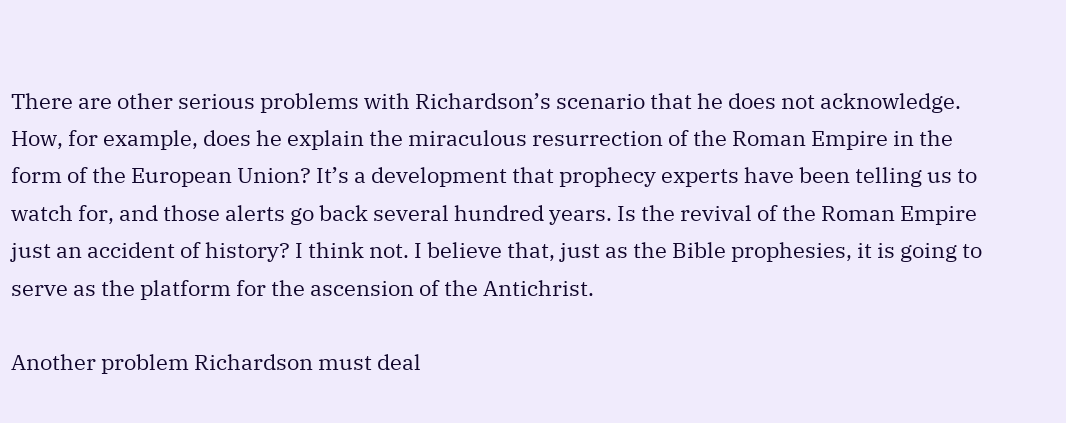There are other serious problems with Richardson’s scenario that he does not acknowledge. How, for example, does he explain the miraculous resurrection of the Roman Empire in the form of the European Union? It’s a development that prophecy experts have been telling us to watch for, and those alerts go back several hundred years. Is the revival of the Roman Empire just an accident of history? I think not. I believe that, just as the Bible prophesies, it is going to serve as the platform for the ascension of the Antichrist.

Another problem Richardson must deal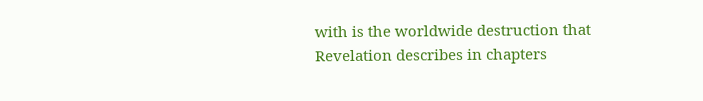with is the worldwide destruction that Revelation describes in chapters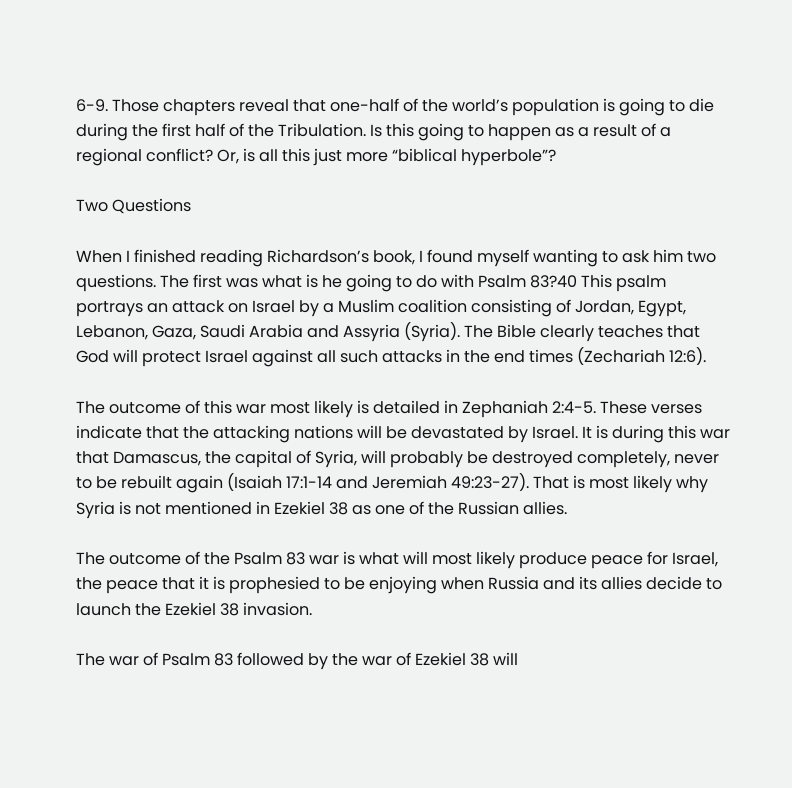6-9. Those chapters reveal that one-half of the world’s population is going to die during the first half of the Tribulation. Is this going to happen as a result of a regional conflict? Or, is all this just more “biblical hyperbole”?

Two Questions

When I finished reading Richardson’s book, I found myself wanting to ask him two questions. The first was what is he going to do with Psalm 83?40 This psalm portrays an attack on Israel by a Muslim coalition consisting of Jordan, Egypt, Lebanon, Gaza, Saudi Arabia and Assyria (Syria). The Bible clearly teaches that God will protect Israel against all such attacks in the end times (Zechariah 12:6).

The outcome of this war most likely is detailed in Zephaniah 2:4-5. These verses indicate that the attacking nations will be devastated by Israel. It is during this war that Damascus, the capital of Syria, will probably be destroyed completely, never to be rebuilt again (Isaiah 17:1-14 and Jeremiah 49:23-27). That is most likely why Syria is not mentioned in Ezekiel 38 as one of the Russian allies.

The outcome of the Psalm 83 war is what will most likely produce peace for Israel, the peace that it is prophesied to be enjoying when Russia and its allies decide to launch the Ezekiel 38 invasion.

The war of Psalm 83 followed by the war of Ezekiel 38 will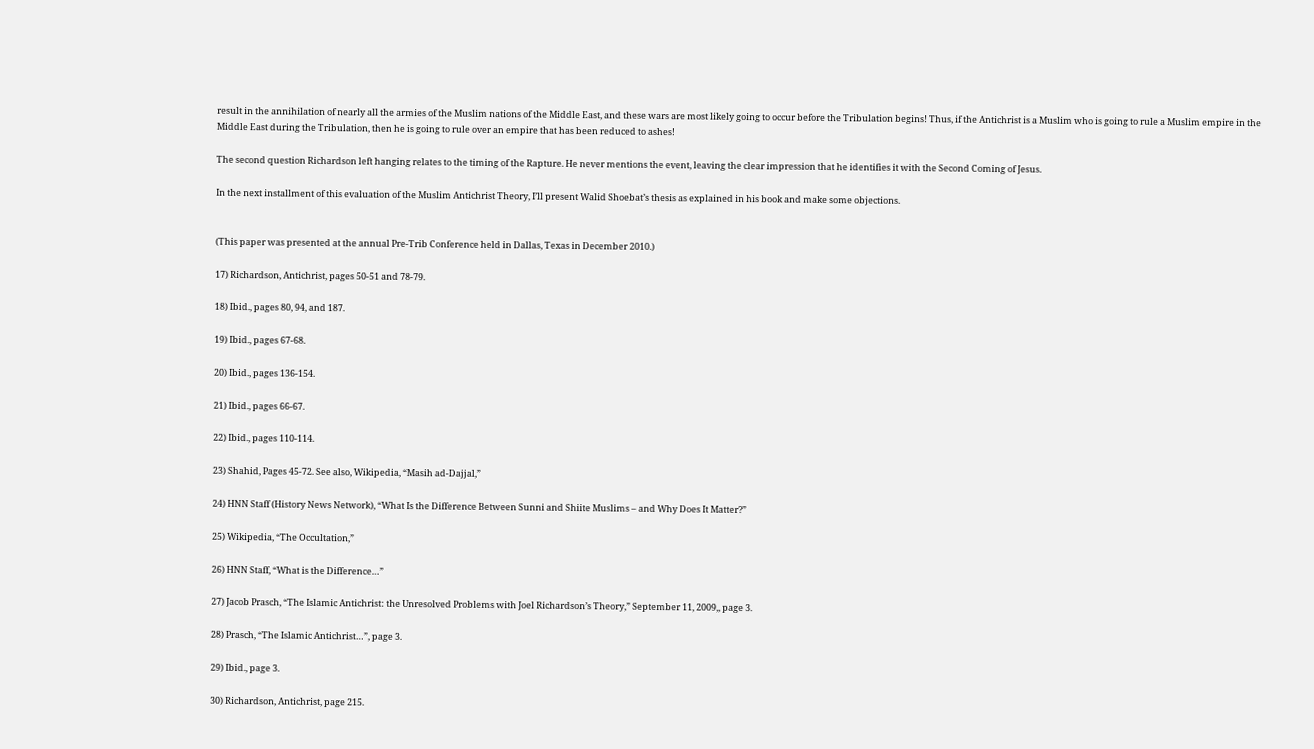result in the annihilation of nearly all the armies of the Muslim nations of the Middle East, and these wars are most likely going to occur before the Tribulation begins! Thus, if the Antichrist is a Muslim who is going to rule a Muslim empire in the Middle East during the Tribulation, then he is going to rule over an empire that has been reduced to ashes!

The second question Richardson left hanging relates to the timing of the Rapture. He never mentions the event, leaving the clear impression that he identifies it with the Second Coming of Jesus.

In the next installment of this evaluation of the Muslim Antichrist Theory, I’ll present Walid Shoebat’s thesis as explained in his book and make some objections.


(This paper was presented at the annual Pre-Trib Conference held in Dallas, Texas in December 2010.)

17) Richardson, Antichrist, pages 50-51 and 78-79.

18) Ibid., pages 80, 94, and 187.

19) Ibid., pages 67-68.

20) Ibid., pages 136-154.

21) Ibid., pages 66-67.

22) Ibid., pages 110-114.

23) Shahid, Pages 45-72. See also, Wikipedia, “Masih ad-Dajjal,”

24) HNN Staff (History News Network), “What Is the Difference Between Sunni and Shiite Muslims – and Why Does It Matter?”

25) Wikipedia, “The Occultation,”

26) HNN Staff, “What is the Difference…”

27) Jacob Prasch, “The Islamic Antichrist: the Unresolved Problems with Joel Richardson’s Theory,” September 11, 2009,, page 3.

28) Prasch, “The Islamic Antichrist…”, page 3.

29) Ibid., page 3.

30) Richardson, Antichrist, page 215.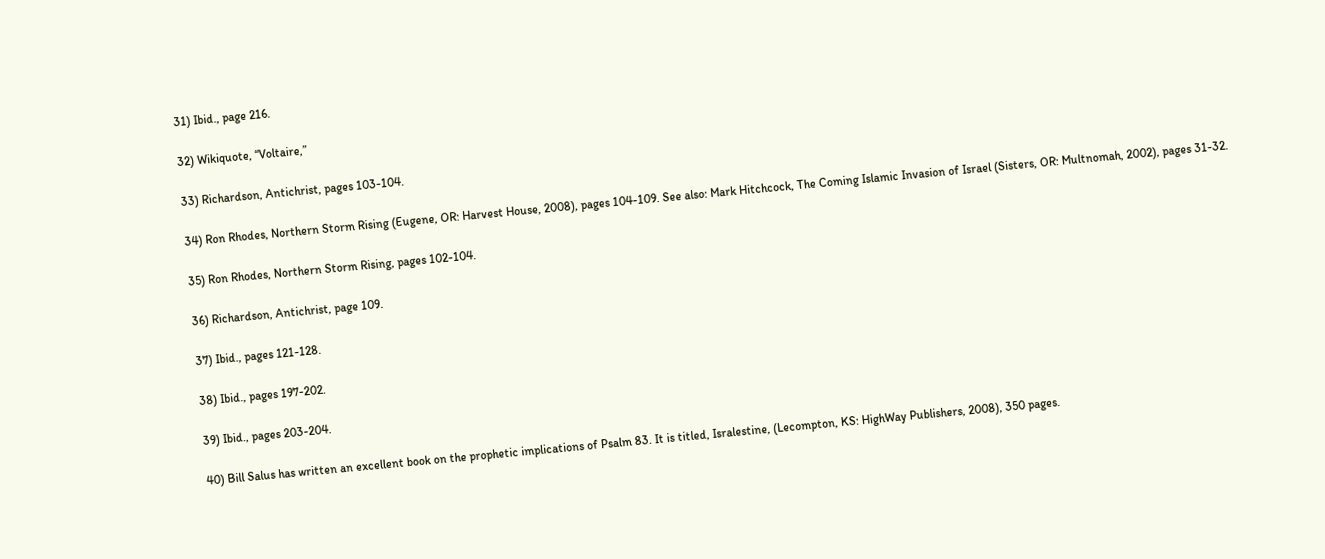31) Ibid., page 216.

32) Wikiquote, “Voltaire,”

33) Richardson, Antichrist, pages 103-104.

34) Ron Rhodes, Northern Storm Rising (Eugene, OR: Harvest House, 2008), pages 104-109. See also: Mark Hitchcock, The Coming Islamic Invasion of Israel (Sisters, OR: Multnomah, 2002), pages 31-32.

35) Ron Rhodes, Northern Storm Rising, pages 102-104.

36) Richardson, Antichrist, page 109.

37) Ibid., pages 121-128.

38) Ibid., pages 197-202.

39) Ibid., pages 203-204.

40) Bill Salus has written an excellent book on the prophetic implications of Psalm 83. It is titled, Isralestine, (Lecompton, KS: HighWay Publishers, 2008), 350 pages.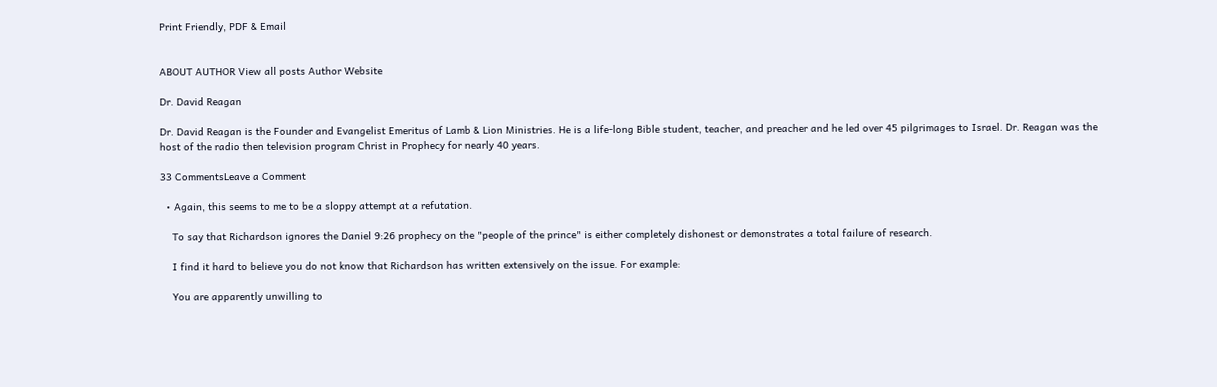Print Friendly, PDF & Email


ABOUT AUTHOR View all posts Author Website

Dr. David Reagan

Dr. David Reagan is the Founder and Evangelist Emeritus of Lamb & Lion Ministries. He is a life-long Bible student, teacher, and preacher and he led over 45 pilgrimages to Israel. Dr. Reagan was the host of the radio then television program Christ in Prophecy for nearly 40 years.

33 CommentsLeave a Comment

  • Again, this seems to me to be a sloppy attempt at a refutation.

    To say that Richardson ignores the Daniel 9:26 prophecy on the "people of the prince" is either completely dishonest or demonstrates a total failure of research.

    I find it hard to believe you do not know that Richardson has written extensively on the issue. For example:

    You are apparently unwilling to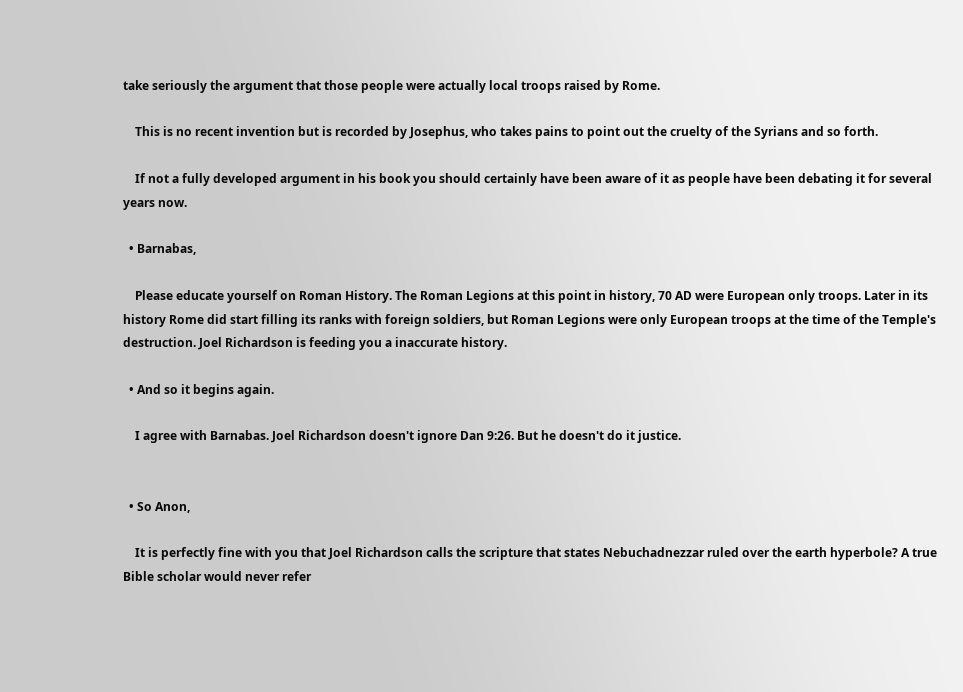take seriously the argument that those people were actually local troops raised by Rome.

    This is no recent invention but is recorded by Josephus, who takes pains to point out the cruelty of the Syrians and so forth.

    If not a fully developed argument in his book you should certainly have been aware of it as people have been debating it for several years now.

  • Barnabas,

    Please educate yourself on Roman History. The Roman Legions at this point in history, 70 AD were European only troops. Later in its history Rome did start filling its ranks with foreign soldiers, but Roman Legions were only European troops at the time of the Temple's destruction. Joel Richardson is feeding you a inaccurate history.

  • And so it begins again.

    I agree with Barnabas. Joel Richardson doesn't ignore Dan 9:26. But he doesn't do it justice.


  • So Anon,

    It is perfectly fine with you that Joel Richardson calls the scripture that states Nebuchadnezzar ruled over the earth hyperbole? A true Bible scholar would never refer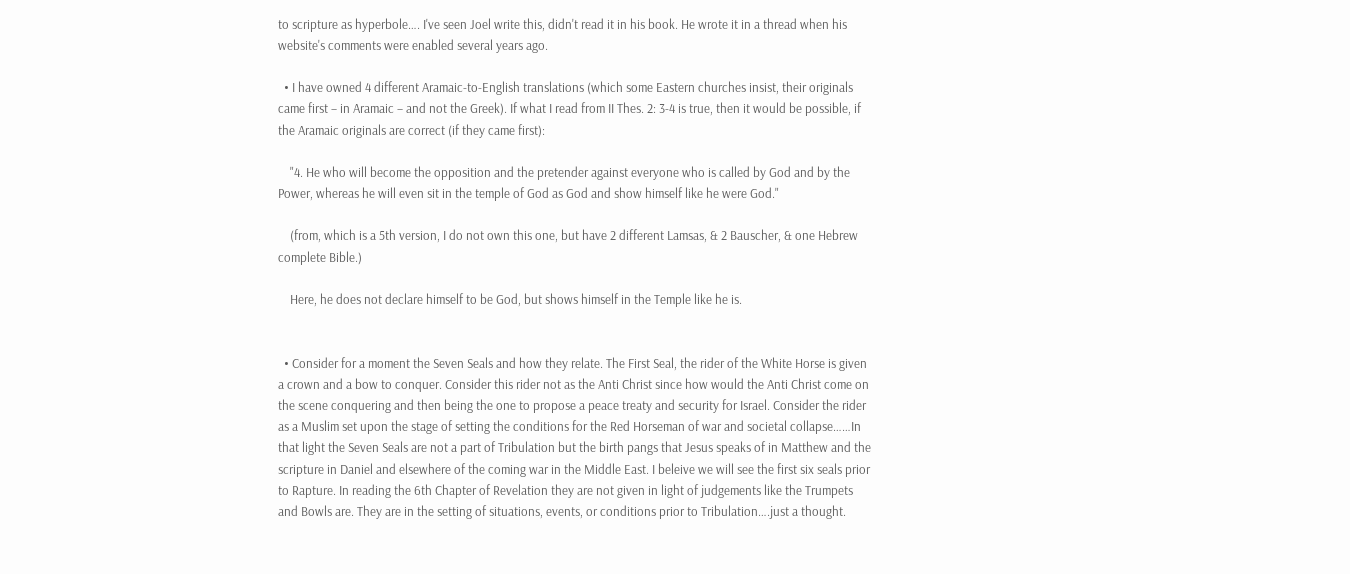to scripture as hyperbole…. I've seen Joel write this, didn't read it in his book. He wrote it in a thread when his website's comments were enabled several years ago.

  • I have owned 4 different Aramaic-to-English translations (which some Eastern churches insist, their originals came first – in Aramaic – and not the Greek). If what I read from II Thes. 2: 3-4 is true, then it would be possible, if the Aramaic originals are correct (if they came first):

    "4. He who will become the opposition and the pretender against everyone who is called by God and by the Power, whereas he will even sit in the temple of God as God and show himself like he were God."

    (from, which is a 5th version, I do not own this one, but have 2 different Lamsas, & 2 Bauscher, & one Hebrew complete Bible.)

    Here, he does not declare himself to be God, but shows himself in the Temple like he is.


  • Consider for a moment the Seven Seals and how they relate. The First Seal, the rider of the White Horse is given a crown and a bow to conquer. Consider this rider not as the Anti Christ since how would the Anti Christ come on the scene conquering and then being the one to propose a peace treaty and security for Israel. Consider the rider as a Muslim set upon the stage of setting the conditions for the Red Horseman of war and societal collapse……In that light the Seven Seals are not a part of Tribulation but the birth pangs that Jesus speaks of in Matthew and the scripture in Daniel and elsewhere of the coming war in the Middle East. I beleive we will see the first six seals prior to Rapture. In reading the 6th Chapter of Revelation they are not given in light of judgements like the Trumpets and Bowls are. They are in the setting of situations, events, or conditions prior to Tribulation….just a thought.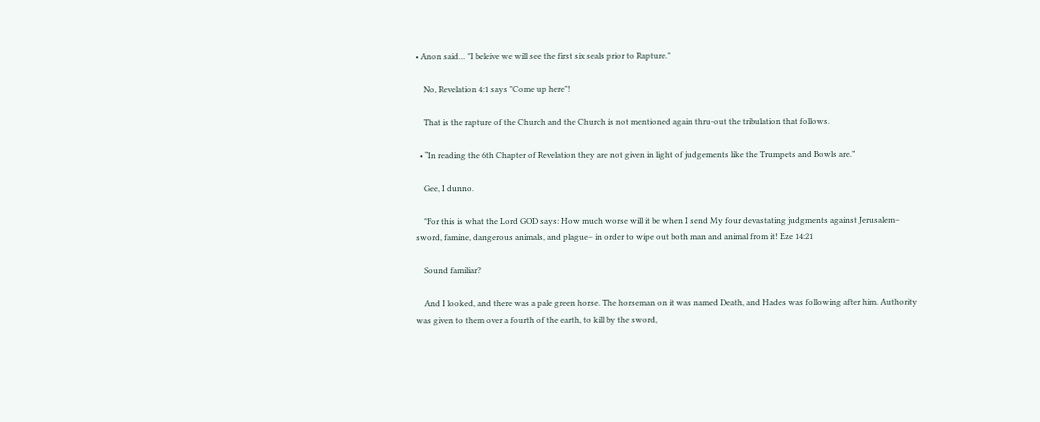• Anon said… "I beleive we will see the first six seals prior to Rapture."

    No, Revelation 4:1 says "Come up here"!

    That is the rapture of the Church and the Church is not mentioned again thru-out the tribulation that follows.

  • “In reading the 6th Chapter of Revelation they are not given in light of judgements like the Trumpets and Bowls are.”

    Gee, I dunno.

    "For this is what the Lord GOD says: How much worse will it be when I send My four devastating judgments against Jerusalem– sword, famine, dangerous animals, and plague– in order to wipe out both man and animal from it! Eze 14:21

    Sound familiar?

    And I looked, and there was a pale green horse. The horseman on it was named Death, and Hades was following after him. Authority was given to them over a fourth of the earth, to kill by the sword,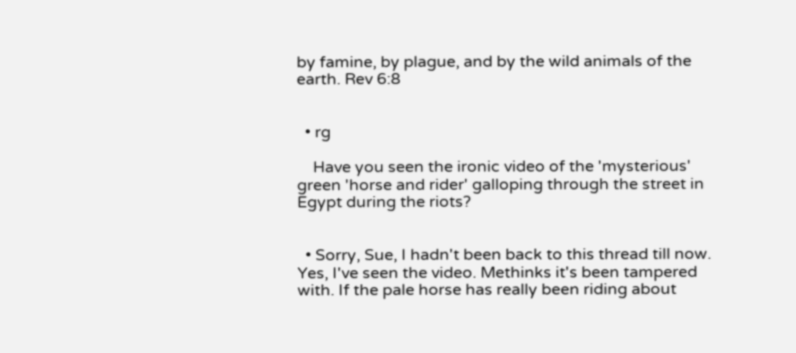by famine, by plague, and by the wild animals of the earth. Rev 6:8


  • rg

    Have you seen the ironic video of the 'mysterious' green 'horse and rider' galloping through the street in Egypt during the riots?


  • Sorry, Sue, I hadn't been back to this thread till now. Yes, I've seen the video. Methinks it's been tampered with. If the pale horse has really been riding about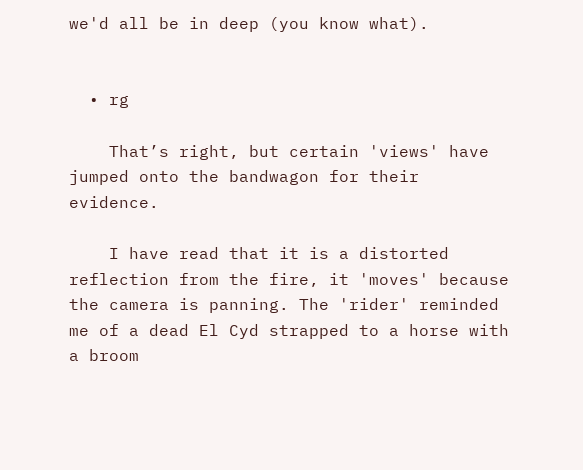we'd all be in deep (you know what).


  • rg

    That’s right, but certain 'views' have jumped onto the bandwagon for their evidence.

    I have read that it is a distorted reflection from the fire, it 'moves' because the camera is panning. The 'rider' reminded me of a dead El Cyd strapped to a horse with a broom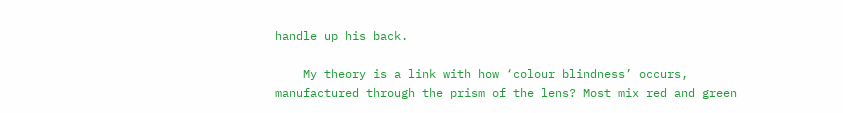handle up his back.

    My theory is a link with how ‘colour blindness’ occurs, manufactured through the prism of the lens? Most mix red and green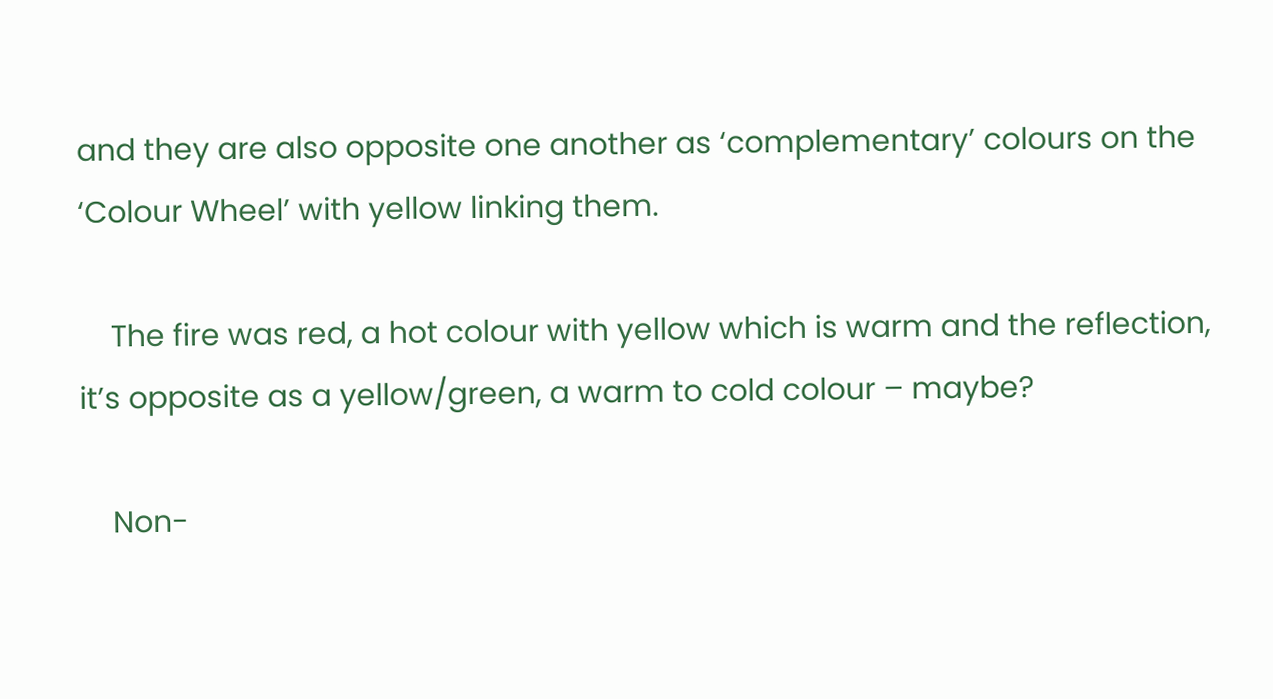and they are also opposite one another as ‘complementary’ colours on the ‘Colour Wheel’ with yellow linking them.

    The fire was red, a hot colour with yellow which is warm and the reflection, it’s opposite as a yellow/green, a warm to cold colour – maybe?

    Non-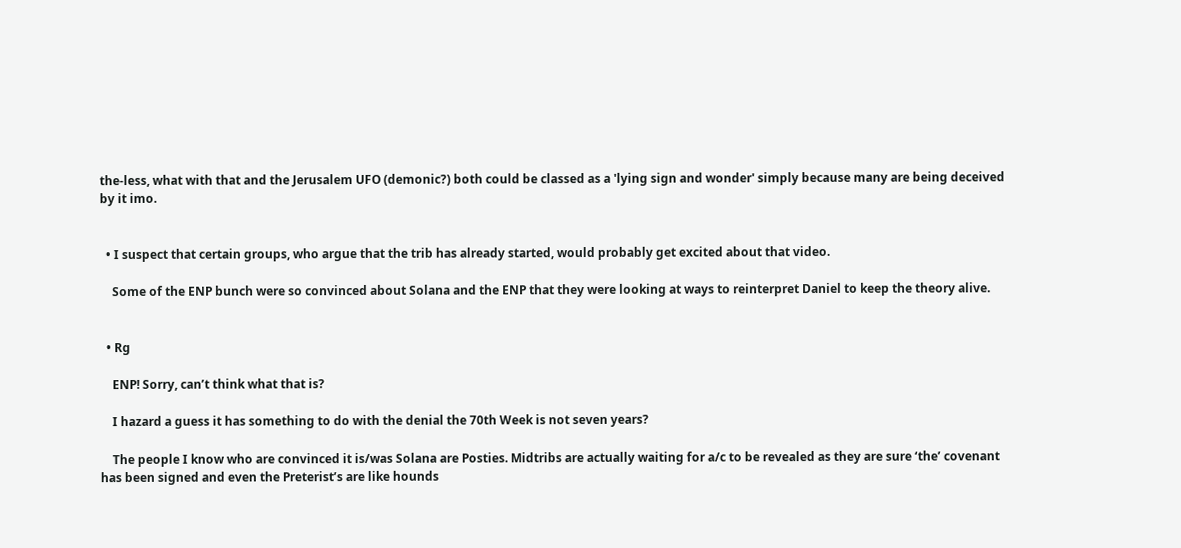the-less, what with that and the Jerusalem UFO (demonic?) both could be classed as a 'lying sign and wonder' simply because many are being deceived by it imo.


  • I suspect that certain groups, who argue that the trib has already started, would probably get excited about that video.

    Some of the ENP bunch were so convinced about Solana and the ENP that they were looking at ways to reinterpret Daniel to keep the theory alive.


  • Rg

    ENP! Sorry, can’t think what that is?

    I hazard a guess it has something to do with the denial the 70th Week is not seven years?

    The people I know who are convinced it is/was Solana are Posties. Midtribs are actually waiting for a/c to be revealed as they are sure ‘the’ covenant has been signed and even the Preterist’s are like hounds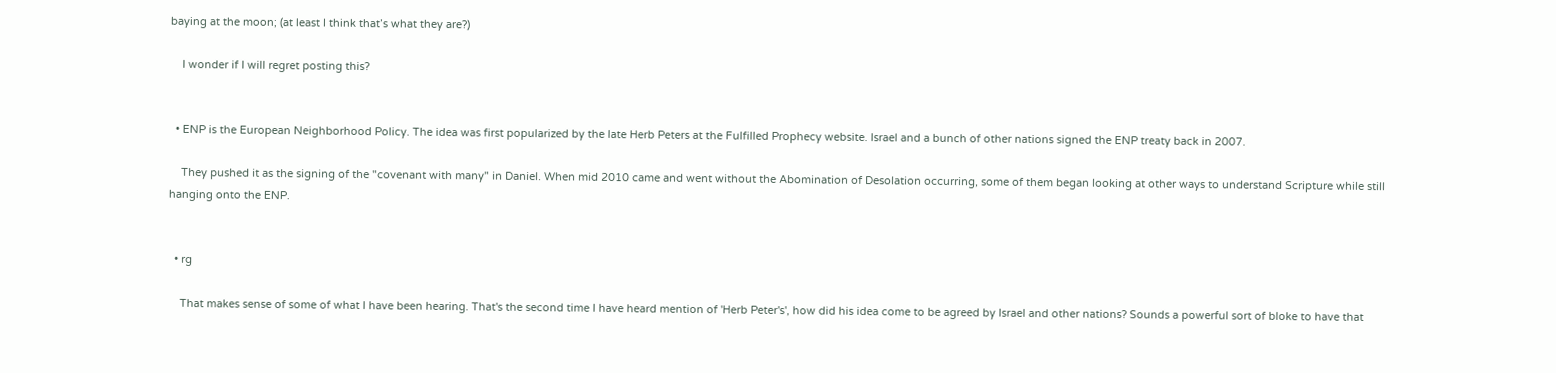baying at the moon; (at least I think that’s what they are?)

    I wonder if I will regret posting this?


  • ENP is the European Neighborhood Policy. The idea was first popularized by the late Herb Peters at the Fulfilled Prophecy website. Israel and a bunch of other nations signed the ENP treaty back in 2007.

    They pushed it as the signing of the "covenant with many" in Daniel. When mid 2010 came and went without the Abomination of Desolation occurring, some of them began looking at other ways to understand Scripture while still hanging onto the ENP.


  • rg

    That makes sense of some of what I have been hearing. That's the second time I have heard mention of 'Herb Peter's', how did his idea come to be agreed by Israel and other nations? Sounds a powerful sort of bloke to have that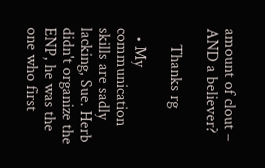amount of clout – AND a believer?

    Thanks rg

  • My communication skills are sadly lacking, Sue. Herb didn't organize the ENP, he was the one who first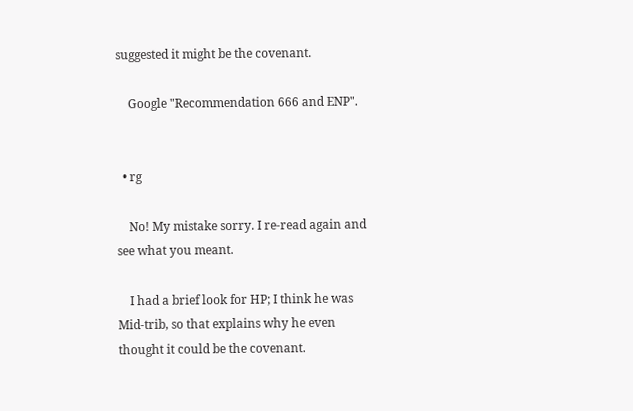suggested it might be the covenant.

    Google "Recommendation 666 and ENP".


  • rg

    No! My mistake sorry. I re-read again and see what you meant.

    I had a brief look for HP; I think he was Mid-trib, so that explains why he even thought it could be the covenant.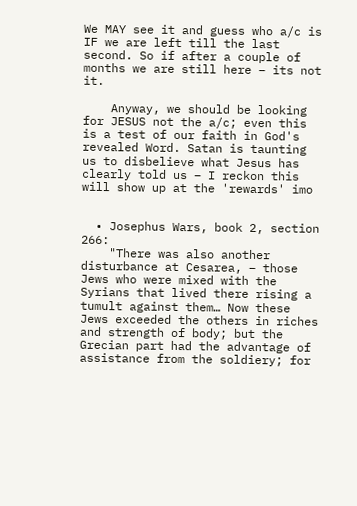We MAY see it and guess who a/c is IF we are left till the last second. So if after a couple of months we are still here – its not it.

    Anyway, we should be looking for JESUS not the a/c; even this is a test of our faith in God's revealed Word. Satan is taunting us to disbelieve what Jesus has clearly told us – I reckon this will show up at the 'rewards' imo


  • Josephus Wars, book 2, section 266:
    "There was also another disturbance at Cesarea, – those Jews who were mixed with the Syrians that lived there rising a tumult against them… Now these Jews exceeded the others in riches and strength of body; but the Grecian part had the advantage of assistance from the soldiery; for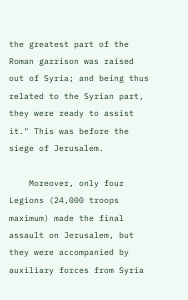the greatest part of the Roman garrison was raised out of Syria; and being thus related to the Syrian part, they were ready to assist it." This was before the siege of Jerusalem.

    Moreover, only four Legions (24,000 troops maximum) made the final assault on Jerusalem, but they were accompanied by auxiliary forces from Syria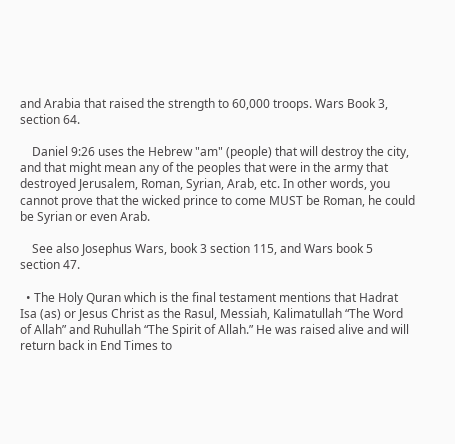and Arabia that raised the strength to 60,000 troops. Wars Book 3, section 64.

    Daniel 9:26 uses the Hebrew "am" (people) that will destroy the city, and that might mean any of the peoples that were in the army that destroyed Jerusalem, Roman, Syrian, Arab, etc. In other words, you cannot prove that the wicked prince to come MUST be Roman, he could be Syrian or even Arab.

    See also Josephus Wars, book 3 section 115, and Wars book 5 section 47.

  • The Holy Quran which is the final testament mentions that Hadrat Isa (as) or Jesus Christ as the Rasul, Messiah, Kalimatullah “The Word of Allah” and Ruhullah “The Spirit of Allah.” He was raised alive and will return back in End Times to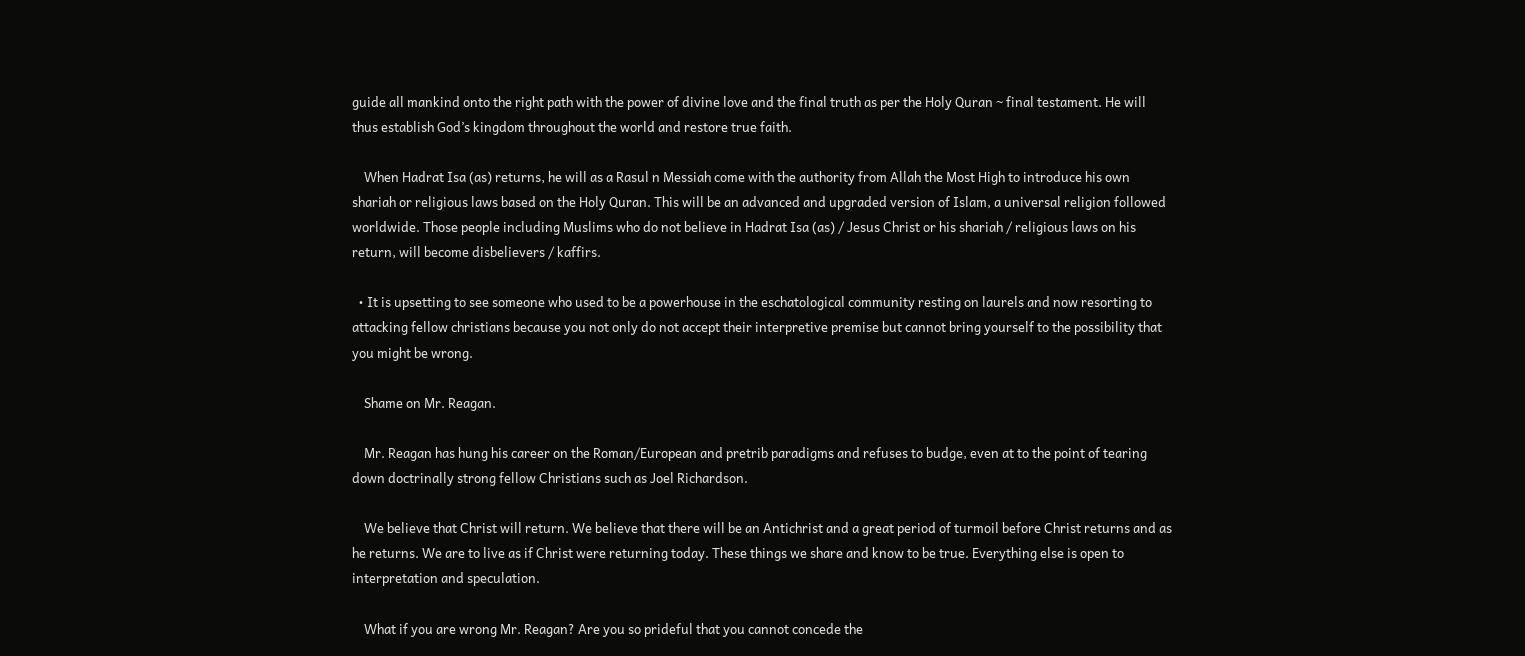guide all mankind onto the right path with the power of divine love and the final truth as per the Holy Quran ~ final testament. He will thus establish God’s kingdom throughout the world and restore true faith.

    When Hadrat Isa (as) returns, he will as a Rasul n Messiah come with the authority from Allah the Most High to introduce his own shariah or religious laws based on the Holy Quran. This will be an advanced and upgraded version of Islam, a universal religion followed worldwide. Those people including Muslims who do not believe in Hadrat Isa (as) / Jesus Christ or his shariah / religious laws on his return, will become disbelievers / kaffirs.

  • It is upsetting to see someone who used to be a powerhouse in the eschatological community resting on laurels and now resorting to attacking fellow christians because you not only do not accept their interpretive premise but cannot bring yourself to the possibility that you might be wrong.

    Shame on Mr. Reagan.

    Mr. Reagan has hung his career on the Roman/European and pretrib paradigms and refuses to budge, even at to the point of tearing down doctrinally strong fellow Christians such as Joel Richardson.

    We believe that Christ will return. We believe that there will be an Antichrist and a great period of turmoil before Christ returns and as he returns. We are to live as if Christ were returning today. These things we share and know to be true. Everything else is open to interpretation and speculation.

    What if you are wrong Mr. Reagan? Are you so prideful that you cannot concede the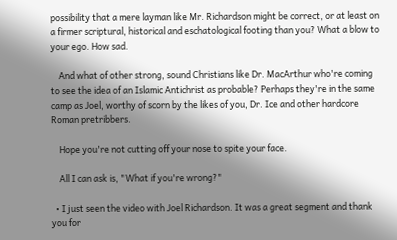possibility that a mere layman like Mr. Richardson might be correct, or at least on a firmer scriptural, historical and eschatological footing than you? What a blow to your ego. How sad.

    And what of other strong, sound Christians like Dr. MacArthur who're coming to see the idea of an Islamic Antichrist as probable? Perhaps they're in the same camp as Joel, worthy of scorn by the likes of you, Dr. Ice and other hardcore Roman pretribbers.

    Hope you're not cutting off your nose to spite your face.

    All I can ask is, "What if you're wrong?"

  • I just seen the video with Joel Richardson. It was a great segment and thank you for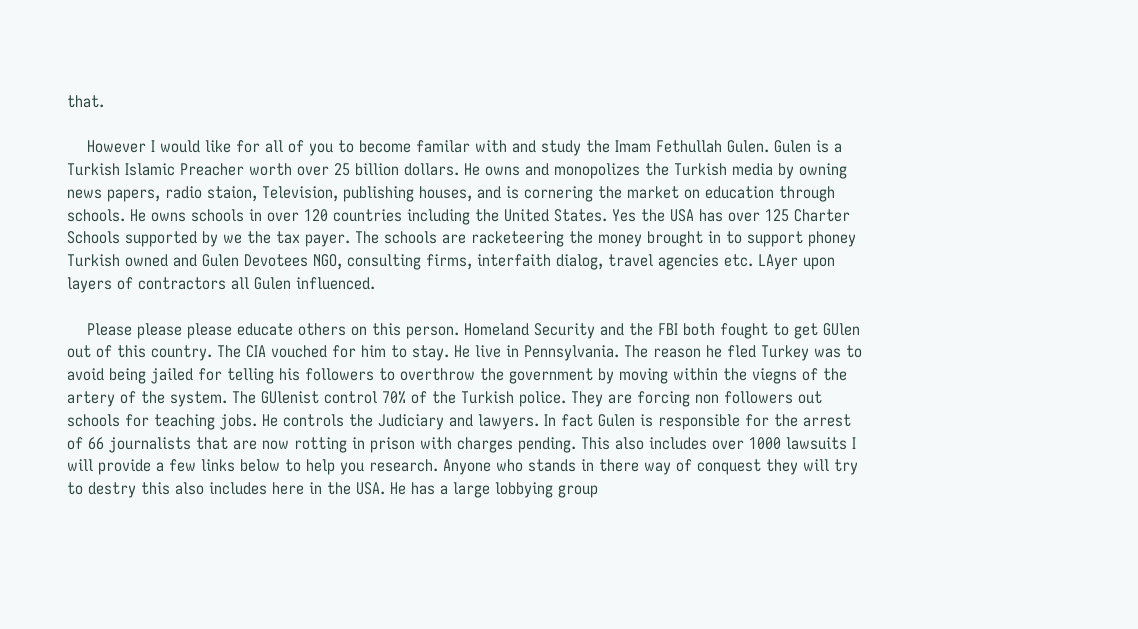that.

    However I would like for all of you to become familar with and study the Imam Fethullah Gulen. Gulen is a Turkish Islamic Preacher worth over 25 billion dollars. He owns and monopolizes the Turkish media by owning news papers, radio staion, Television, publishing houses, and is cornering the market on education through schools. He owns schools in over 120 countries including the United States. Yes the USA has over 125 Charter Schools supported by we the tax payer. The schools are racketeering the money brought in to support phoney Turkish owned and Gulen Devotees NGO, consulting firms, interfaith dialog, travel agencies etc. LAyer upon layers of contractors all Gulen influenced.

    Please please please educate others on this person. Homeland Security and the FBI both fought to get GUlen out of this country. The CIA vouched for him to stay. He live in Pennsylvania. The reason he fled Turkey was to avoid being jailed for telling his followers to overthrow the government by moving within the viegns of the artery of the system. The GUlenist control 70% of the Turkish police. They are forcing non followers out schools for teaching jobs. He controls the Judiciary and lawyers. In fact Gulen is responsible for the arrest of 66 journalists that are now rotting in prison with charges pending. This also includes over 1000 lawsuits I will provide a few links below to help you research. Anyone who stands in there way of conquest they will try to destry this also includes here in the USA. He has a large lobbying group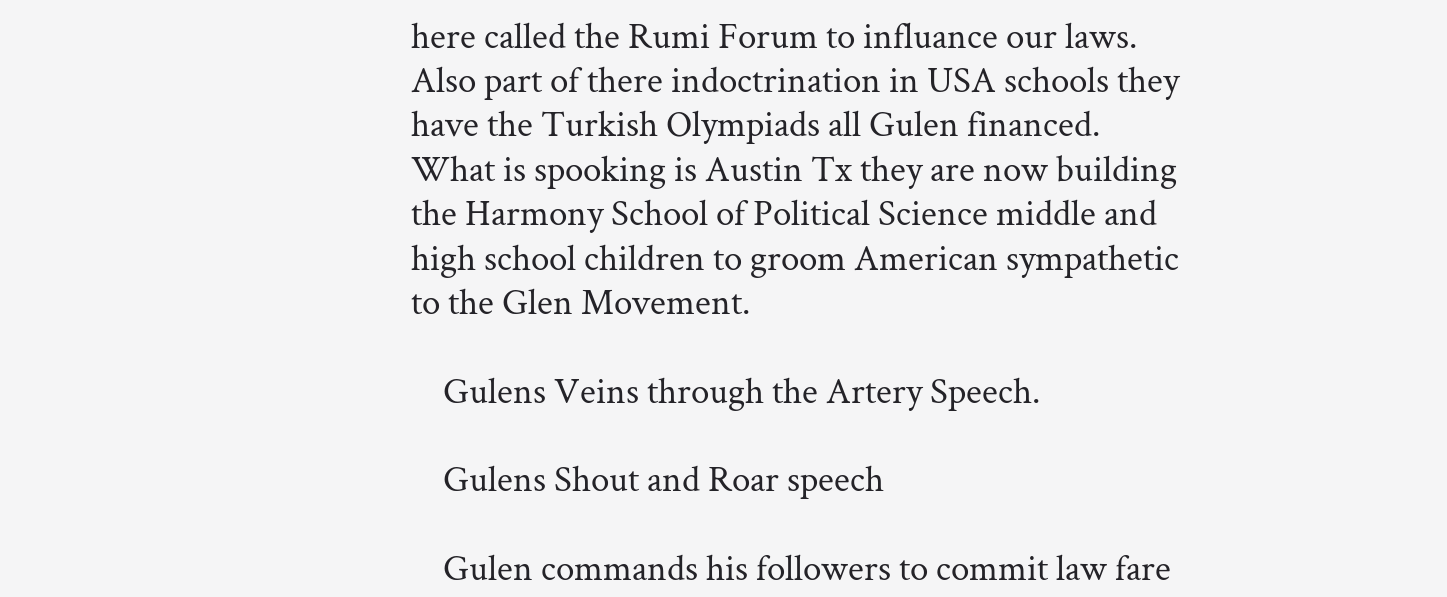here called the Rumi Forum to influance our laws. Also part of there indoctrination in USA schools they have the Turkish Olympiads all Gulen financed. What is spooking is Austin Tx they are now building the Harmony School of Political Science middle and high school children to groom American sympathetic to the Glen Movement.

    Gulens Veins through the Artery Speech.

    Gulens Shout and Roar speech

    Gulen commands his followers to commit law fare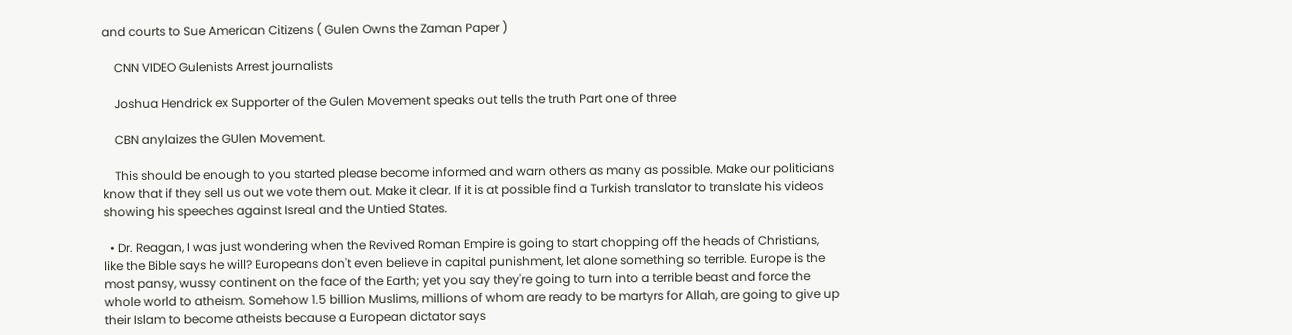and courts to Sue American Citizens ( Gulen Owns the Zaman Paper )

    CNN VIDEO Gulenists Arrest journalists

    Joshua Hendrick ex Supporter of the Gulen Movement speaks out tells the truth Part one of three

    CBN anylaizes the GUlen Movement.

    This should be enough to you started please become informed and warn others as many as possible. Make our politicians know that if they sell us out we vote them out. Make it clear. If it is at possible find a Turkish translator to translate his videos showing his speeches against Isreal and the Untied States.

  • Dr. Reagan, I was just wondering when the Revived Roman Empire is going to start chopping off the heads of Christians, like the Bible says he will? Europeans don't even believe in capital punishment, let alone something so terrible. Europe is the most pansy, wussy continent on the face of the Earth; yet you say they're going to turn into a terrible beast and force the whole world to atheism. Somehow 1.5 billion Muslims, millions of whom are ready to be martyrs for Allah, are going to give up their Islam to become atheists because a European dictator says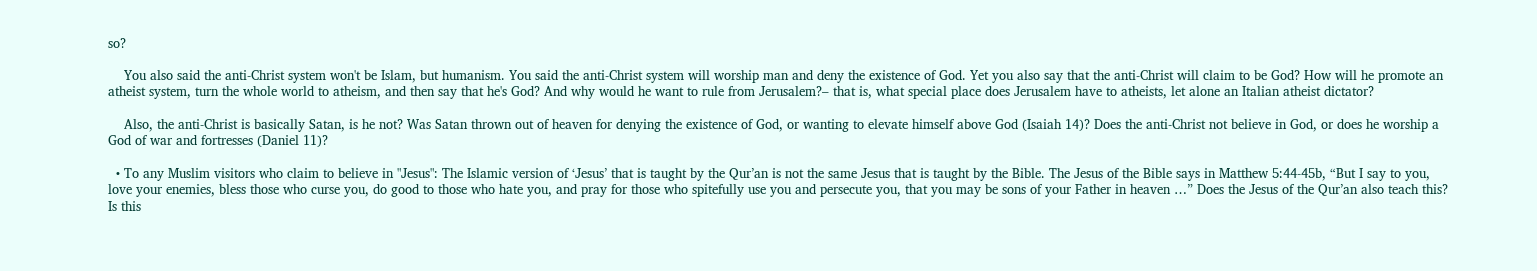so?

    You also said the anti-Christ system won't be Islam, but humanism. You said the anti-Christ system will worship man and deny the existence of God. Yet you also say that the anti-Christ will claim to be God? How will he promote an atheist system, turn the whole world to atheism, and then say that he's God? And why would he want to rule from Jerusalem?– that is, what special place does Jerusalem have to atheists, let alone an Italian atheist dictator?

    Also, the anti-Christ is basically Satan, is he not? Was Satan thrown out of heaven for denying the existence of God, or wanting to elevate himself above God (Isaiah 14)? Does the anti-Christ not believe in God, or does he worship a God of war and fortresses (Daniel 11)?

  • To any Muslim visitors who claim to believe in "Jesus": The Islamic version of ‘Jesus’ that is taught by the Qur’an is not the same Jesus that is taught by the Bible. The Jesus of the Bible says in Matthew 5:44-45b, “But I say to you, love your enemies, bless those who curse you, do good to those who hate you, and pray for those who spitefully use you and persecute you, that you may be sons of your Father in heaven …” Does the Jesus of the Qur’an also teach this? Is this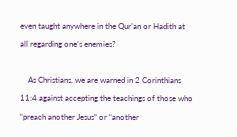even taught anywhere in the Qur’an or Hadith at all regarding one’s enemies?

    As Christians, we are warned in 2 Corinthians 11:4 against accepting the teachings of those who “preach another Jesus” or “another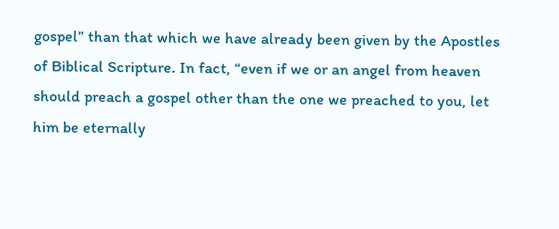gospel” than that which we have already been given by the Apostles of Biblical Scripture. In fact, “even if we or an angel from heaven should preach a gospel other than the one we preached to you, let him be eternally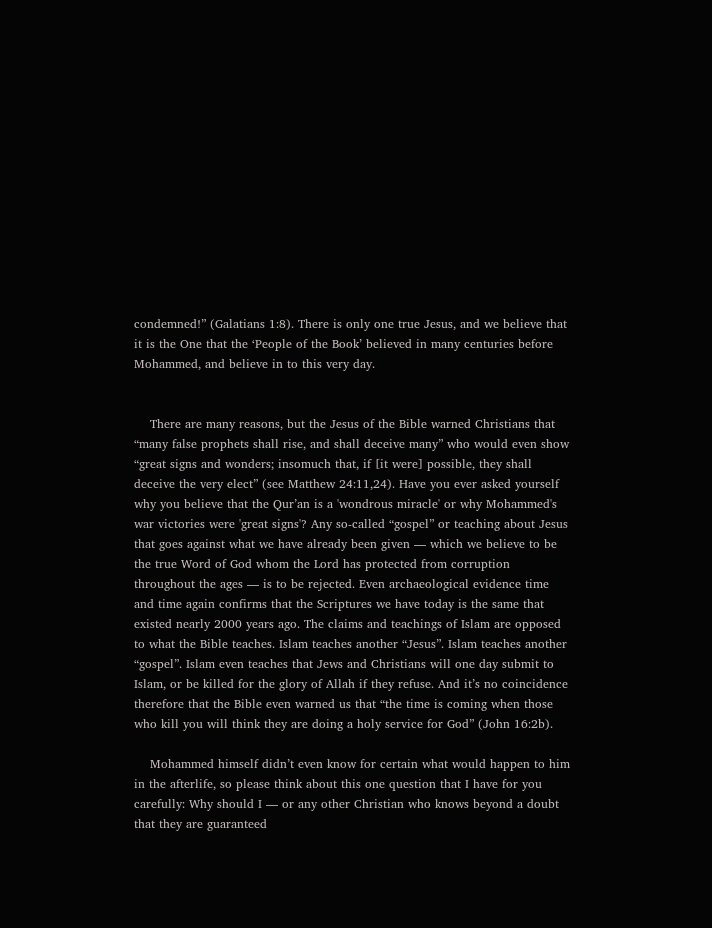condemned!” (Galatians 1:8). There is only one true Jesus, and we believe that it is the One that the ‘People of the Book’ believed in many centuries before Mohammed, and believe in to this very day.


    There are many reasons, but the Jesus of the Bible warned Christians that “many false prophets shall rise, and shall deceive many” who would even show “great signs and wonders; insomuch that, if [it were] possible, they shall deceive the very elect” (see Matthew 24:11,24). Have you ever asked yourself why you believe that the Qur’an is a 'wondrous miracle' or why Mohammed's war victories were 'great signs'? Any so-called “gospel” or teaching about Jesus that goes against what we have already been given — which we believe to be the true Word of God whom the Lord has protected from corruption throughout the ages — is to be rejected. Even archaeological evidence time and time again confirms that the Scriptures we have today is the same that existed nearly 2000 years ago. The claims and teachings of Islam are opposed to what the Bible teaches. Islam teaches another “Jesus”. Islam teaches another “gospel”. Islam even teaches that Jews and Christians will one day submit to Islam, or be killed for the glory of Allah if they refuse. And it’s no coincidence therefore that the Bible even warned us that “the time is coming when those who kill you will think they are doing a holy service for God” (John 16:2b).

    Mohammed himself didn’t even know for certain what would happen to him in the afterlife, so please think about this one question that I have for you carefully: Why should I — or any other Christian who knows beyond a doubt that they are guaranteed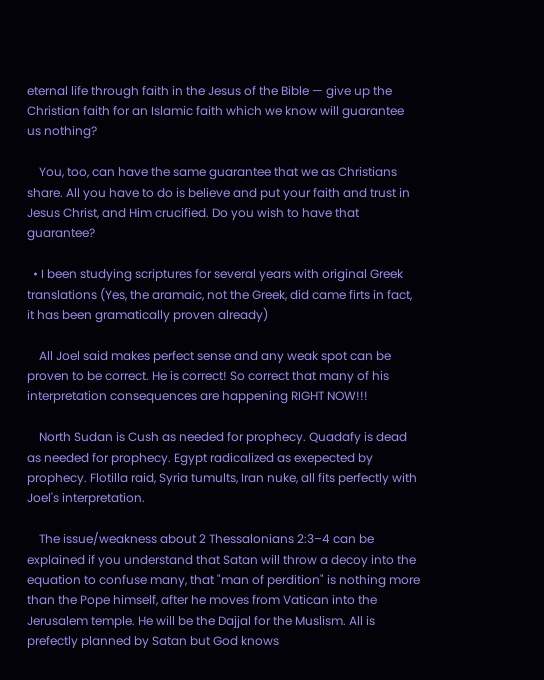eternal life through faith in the Jesus of the Bible — give up the Christian faith for an Islamic faith which we know will guarantee us nothing?

    You, too, can have the same guarantee that we as Christians share. All you have to do is believe and put your faith and trust in Jesus Christ, and Him crucified. Do you wish to have that guarantee?

  • I been studying scriptures for several years with original Greek translations (Yes, the aramaic, not the Greek, did came firts in fact, it has been gramatically proven already)

    All Joel said makes perfect sense and any weak spot can be proven to be correct. He is correct! So correct that many of his interpretation consequences are happening RIGHT NOW!!!

    North Sudan is Cush as needed for prophecy. Quadafy is dead as needed for prophecy. Egypt radicalized as exepected by prophecy. Flotilla raid, Syria tumults, Iran nuke, all fits perfectly with Joel's interpretation.

    The issue/weakness about 2 Thessalonians 2:3–4 can be explained if you understand that Satan will throw a decoy into the equation to confuse many, that "man of perdition" is nothing more than the Pope himself, after he moves from Vatican into the Jerusalem temple. He will be the Dajjal for the Muslism. All is prefectly planned by Satan but God knows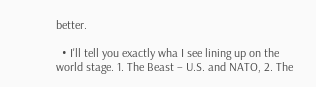better.

  • I'll tell you exactly wha I see lining up on the world stage. 1. The Beast – U.S. and NATO, 2. The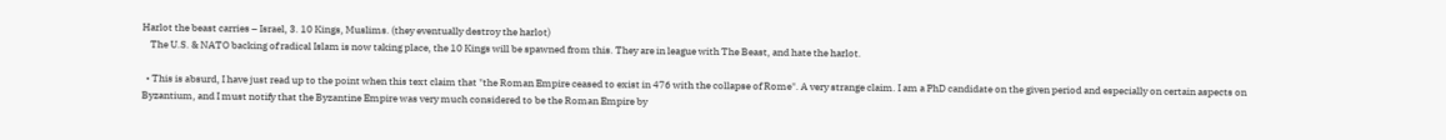Harlot the beast carries – Israel, 3. 10 Kings, Muslims. (they eventually destroy the harlot)
    The U.S. & NATO backing of radical Islam is now taking place, the 10 Kings will be spawned from this. They are in league with The Beast, and hate the harlot.

  • This is absurd, I have just read up to the point when this text claim that "the Roman Empire ceased to exist in 476 with the collapse of Rome". A very strange claim. I am a PhD candidate on the given period and especially on certain aspects on Byzantium, and I must notify that the Byzantine Empire was very much considered to be the Roman Empire by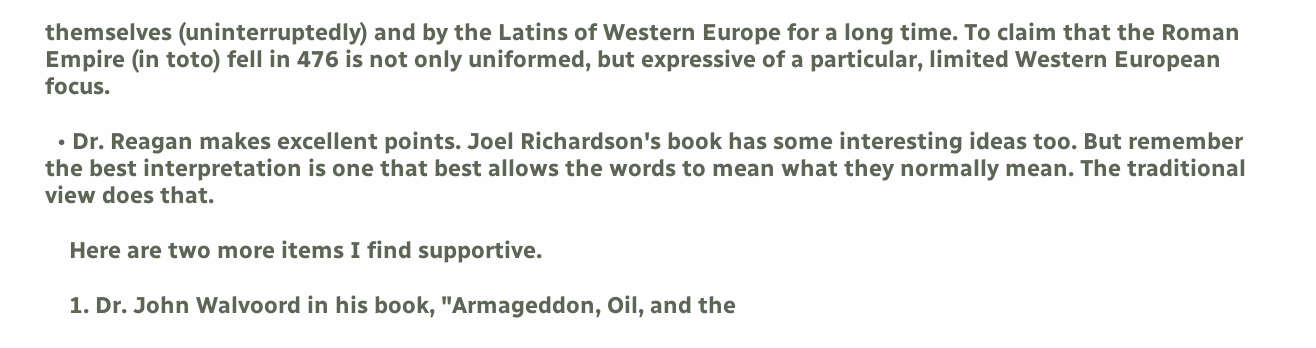themselves (uninterruptedly) and by the Latins of Western Europe for a long time. To claim that the Roman Empire (in toto) fell in 476 is not only uniformed, but expressive of a particular, limited Western European focus.

  • Dr. Reagan makes excellent points. Joel Richardson's book has some interesting ideas too. But remember the best interpretation is one that best allows the words to mean what they normally mean. The traditional view does that.

    Here are two more items I find supportive.

    1. Dr. John Walvoord in his book, "Armageddon, Oil, and the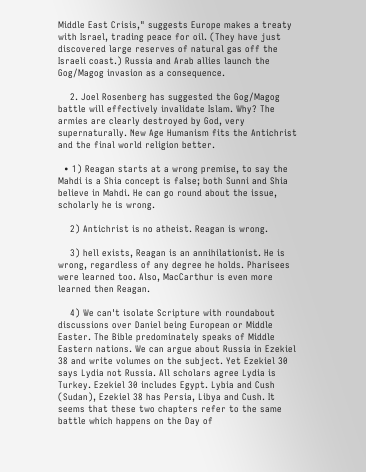Middle East Crisis," suggests Europe makes a treaty with Israel, trading peace for oil. (They have just discovered large reserves of natural gas off the Israeli coast.) Russia and Arab allies launch the Gog/Magog invasion as a consequence.

    2. Joel Rosenberg has suggested the Gog/Magog battle will effectively invalidate Islam. Why? The armies are clearly destroyed by God, very supernaturally. New Age Humanism fits the Antichrist and the final world religion better.

  • 1) Reagan starts at a wrong premise, to say the Mahdi is a Shia concept is false; both Sunni and Shia believe in Mahdi. He can go round about the issue, scholarly he is wrong.

    2) Antichrist is no atheist. Reagan is wrong.

    3) hell exists, Reagan is an annihilationist. He is wrong, regardless of any degree he holds. Pharisees were learned too. Also, MacCarthur is even more learned then Reagan.

    4) We can't isolate Scripture with roundabout discussions over Daniel being European or Middle Easter. The Bible predominately speaks of Middle Eastern nations. We can argue about Russia in Ezekiel 38 and write volumes on the subject. Yet Ezekiel 30 says Lydia not Russia. All scholars agree Lydia is Turkey. Ezekiel 30 includes Egypt. Lybia and Cush (Sudan), Ezekiel 38 has Persia, Libya and Cush. It seems that these two chapters refer to the same battle which happens on the Day of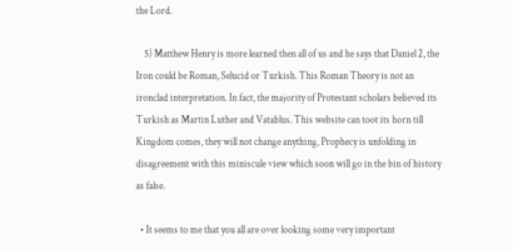the Lord.

    5) Matthew Henry is more learned then all of us and he says that Daniel 2, the Iron could be Roman, Selucid or Turkish. This Roman Theory is not an ironclad interpretation. In fact, the majority of Protestant scholars believed its Turkish as Martin Luther and Vatablus. This website can toot its horn till Kingdom comes, they will not change anything, Prophecy is unfolding in disagreement with this miniscule view which soon will go in the bin of history as false.

  • It seems to me that you all are over looking some very important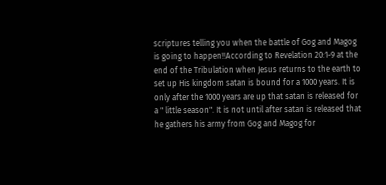scriptures telling you when the battle of Gog and Magog is going to happen!!According to Revelation 20:1-9 at the end of the Tribulation when Jesus returns to the earth to set up His kingdom satan is bound for a 1000 years. It is only after the 1000 years are up that satan is released for a " little season". It is not until after satan is released that he gathers his army from Gog and Magog for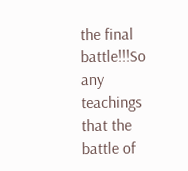the final battle!!!So any teachings that the battle of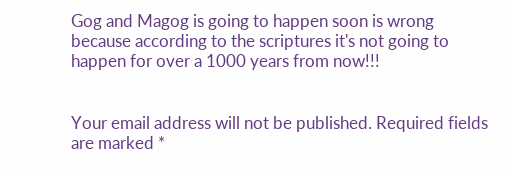Gog and Magog is going to happen soon is wrong because according to the scriptures it's not going to happen for over a 1000 years from now!!!


Your email address will not be published. Required fields are marked *